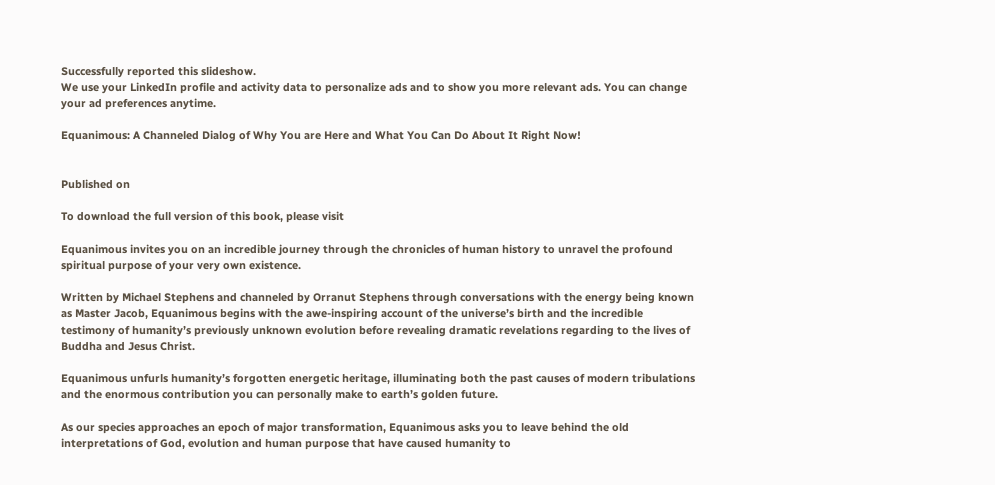Successfully reported this slideshow.
We use your LinkedIn profile and activity data to personalize ads and to show you more relevant ads. You can change your ad preferences anytime.

Equanimous: A Channeled Dialog of Why You are Here and What You Can Do About It Right Now!


Published on

To download the full version of this book, please visit

Equanimous invites you on an incredible journey through the chronicles of human history to unravel the profound spiritual purpose of your very own existence.

Written by Michael Stephens and channeled by Orranut Stephens through conversations with the energy being known as Master Jacob, Equanimous begins with the awe-inspiring account of the universe’s birth and the incredible testimony of humanity’s previously unknown evolution before revealing dramatic revelations regarding to the lives of Buddha and Jesus Christ.

Equanimous unfurls humanity’s forgotten energetic heritage, illuminating both the past causes of modern tribulations and the enormous contribution you can personally make to earth’s golden future.

As our species approaches an epoch of major transformation, Equanimous asks you to leave behind the old interpretations of God, evolution and human purpose that have caused humanity to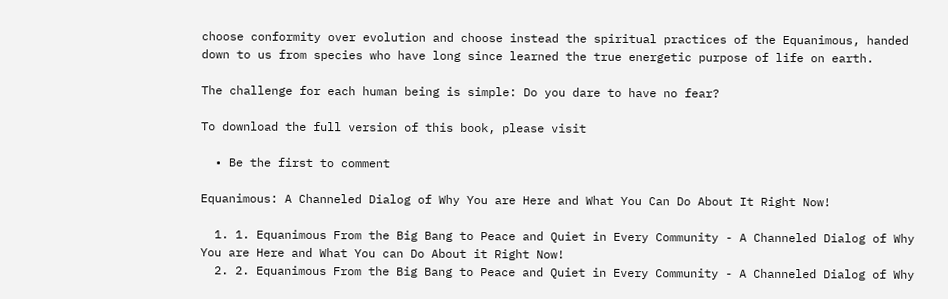choose conformity over evolution and choose instead the spiritual practices of the Equanimous, handed down to us from species who have long since learned the true energetic purpose of life on earth.

The challenge for each human being is simple: Do you dare to have no fear?

To download the full version of this book, please visit

  • Be the first to comment

Equanimous: A Channeled Dialog of Why You are Here and What You Can Do About It Right Now!

  1. 1. Equanimous From the Big Bang to Peace and Quiet in Every Community - A Channeled Dialog of Why You are Here and What You can Do About it Right Now!
  2. 2. Equanimous From the Big Bang to Peace and Quiet in Every Community - A Channeled Dialog of Why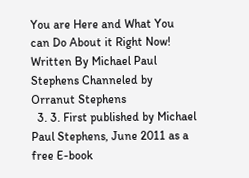You are Here and What You can Do About it Right Now! Written By Michael Paul Stephens Channeled by Orranut Stephens
  3. 3. First published by Michael Paul Stephens, June 2011 as a free E-book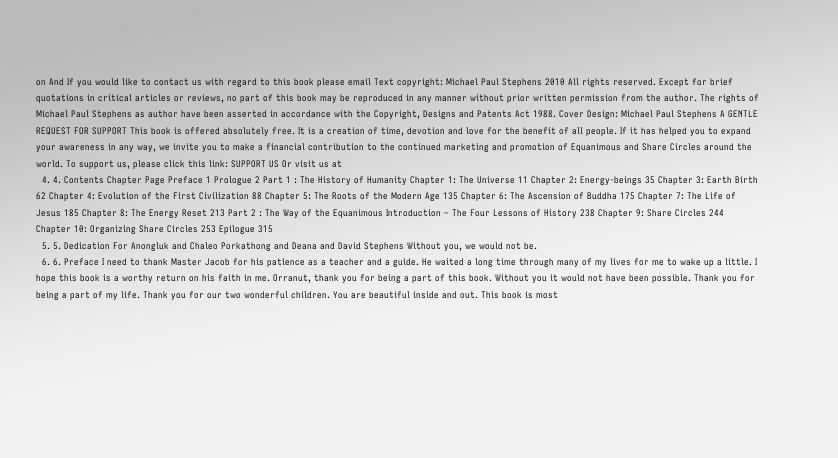on And If you would like to contact us with regard to this book please email Text copyright: Michael Paul Stephens 2010 All rights reserved. Except for brief quotations in critical articles or reviews, no part of this book may be reproduced in any manner without prior written permission from the author. The rights of Michael Paul Stephens as author have been asserted in accordance with the Copyright, Designs and Patents Act 1988. Cover Design: Michael Paul Stephens A GENTLE REQUEST FOR SUPPORT This book is offered absolutely free. It is a creation of time, devotion and love for the benefit of all people. If it has helped you to expand your awareness in any way, we invite you to make a financial contribution to the continued marketing and promotion of Equanimous and Share Circles around the world. To support us, please click this link: SUPPORT US Or visit us at
  4. 4. Contents Chapter Page Preface 1 Prologue 2 Part 1 : The History of Humanity Chapter 1: The Universe 11 Chapter 2: Energy-beings 35 Chapter 3: Earth Birth 62 Chapter 4: Evolution of the First Civilization 88 Chapter 5: The Roots of the Modern Age 135 Chapter 6: The Ascension of Buddha 175 Chapter 7: The Life of Jesus 185 Chapter 8: The Energy Reset 213 Part 2 : The Way of the Equanimous Introduction – The Four Lessons of History 238 Chapter 9: Share Circles 244 Chapter 10: Organizing Share Circles 253 Epilogue 315
  5. 5. Dedication For Anongluk and Chaleo Porkathong and Deana and David Stephens Without you, we would not be.
  6. 6. Preface I need to thank Master Jacob for his patience as a teacher and a guide. He waited a long time through many of my lives for me to wake up a little. I hope this book is a worthy return on his faith in me. Orranut, thank you for being a part of this book. Without you it would not have been possible. Thank you for being a part of my life. Thank you for our two wonderful children. You are beautiful inside and out. This book is most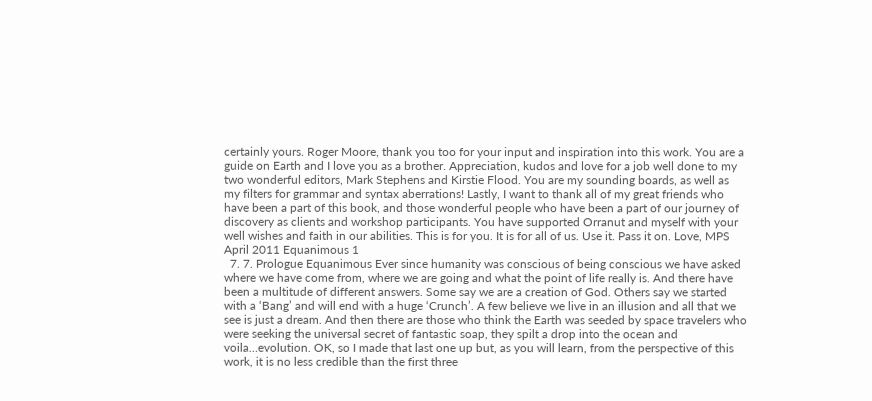certainly yours. Roger Moore, thank you too for your input and inspiration into this work. You are a guide on Earth and I love you as a brother. Appreciation, kudos and love for a job well done to my two wonderful editors, Mark Stephens and Kirstie Flood. You are my sounding boards, as well as my filters for grammar and syntax aberrations! Lastly, I want to thank all of my great friends who have been a part of this book, and those wonderful people who have been a part of our journey of discovery as clients and workshop participants. You have supported Orranut and myself with your well wishes and faith in our abilities. This is for you. It is for all of us. Use it. Pass it on. Love, MPS April 2011 Equanimous 1
  7. 7. Prologue Equanimous Ever since humanity was conscious of being conscious we have asked where we have come from, where we are going and what the point of life really is. And there have been a multitude of different answers. Some say we are a creation of God. Others say we started with a ‘Bang’ and will end with a huge ‘Crunch’. A few believe we live in an illusion and all that we see is just a dream. And then there are those who think the Earth was seeded by space travelers who were seeking the universal secret of fantastic soap, they spilt a drop into the ocean and voila…evolution. OK, so I made that last one up but, as you will learn, from the perspective of this work, it is no less credible than the first three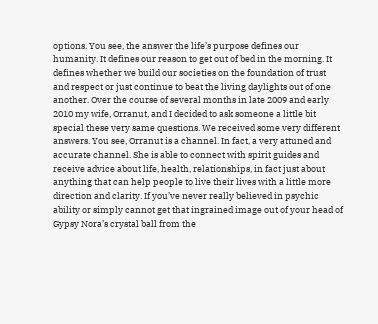options. You see, the answer the life’s purpose defines our humanity. It defines our reason to get out of bed in the morning. It defines whether we build our societies on the foundation of trust and respect or just continue to beat the living daylights out of one another. Over the course of several months in late 2009 and early 2010 my wife, Orranut, and I decided to ask someone a little bit special these very same questions. We received some very different answers. You see, Orranut is a channel. In fact, a very attuned and accurate channel. She is able to connect with spirit guides and receive advice about life, health, relationships, in fact just about anything that can help people to live their lives with a little more direction and clarity. If you’ve never really believed in psychic ability or simply cannot get that ingrained image out of your head of Gypsy Nora’s crystal ball from the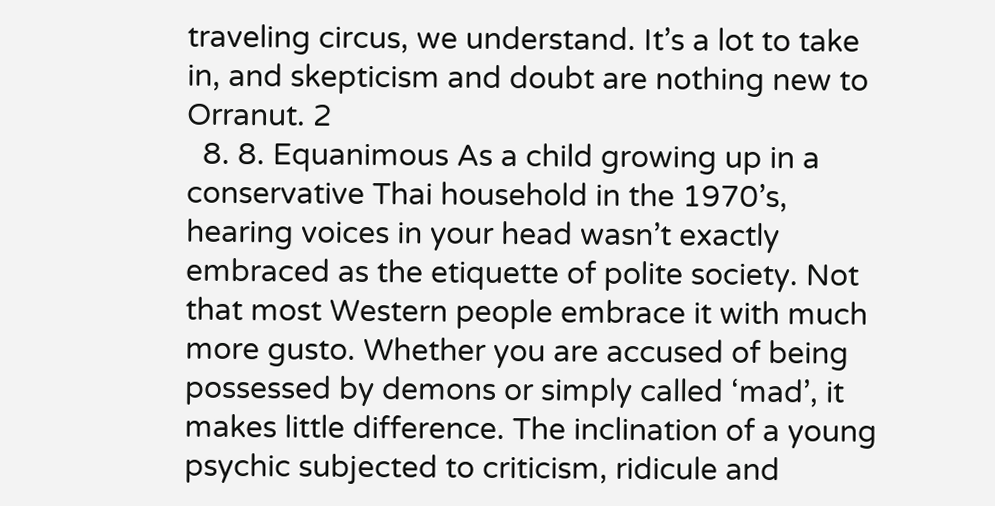traveling circus, we understand. It’s a lot to take in, and skepticism and doubt are nothing new to Orranut. 2
  8. 8. Equanimous As a child growing up in a conservative Thai household in the 1970’s, hearing voices in your head wasn’t exactly embraced as the etiquette of polite society. Not that most Western people embrace it with much more gusto. Whether you are accused of being possessed by demons or simply called ‘mad’, it makes little difference. The inclination of a young psychic subjected to criticism, ridicule and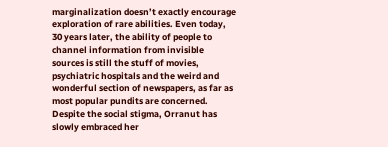marginalization doesn’t exactly encourage exploration of rare abilities. Even today, 30 years later, the ability of people to channel information from invisible sources is still the stuff of movies, psychiatric hospitals and the weird and wonderful section of newspapers, as far as most popular pundits are concerned. Despite the social stigma, Orranut has slowly embraced her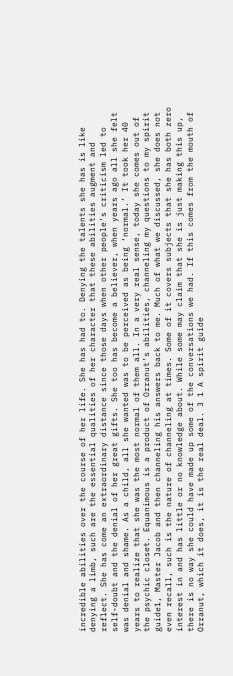incredible abilities over the course of her life. She has had to. Denying the talents she has is like denying a limb, such are the essential qualities of her character that these abilities augment and reflect. She has come an extraordinary distance since those days when other people’s criticism led to self-doubt and the denial of her great gifts. She too has become a believer, when years ago all she felt was denial and shame. As a child, all she wanted was to be perceived as being ‘normal.’ It took her 40 years to realize that she was the most normal of them all. In a very real sense, today she comes out of the psychic closet. Equanimous is a product of Orranut’s abilities, channeling my questions to my spirit guide1, Master Jacob and then channeling his answers back to me. Much of what we discussed, she does not even recall, such is the nature of channeling at times. Some of it covers subjects that she has both zero interest in and has little or no knowledge about. While some may claim that she is just making this up, there is no way she could have made up some of the conversations we had. If this comes from the mouth of Orranut, which it does, it is the real deal. 3 1 A spirit guide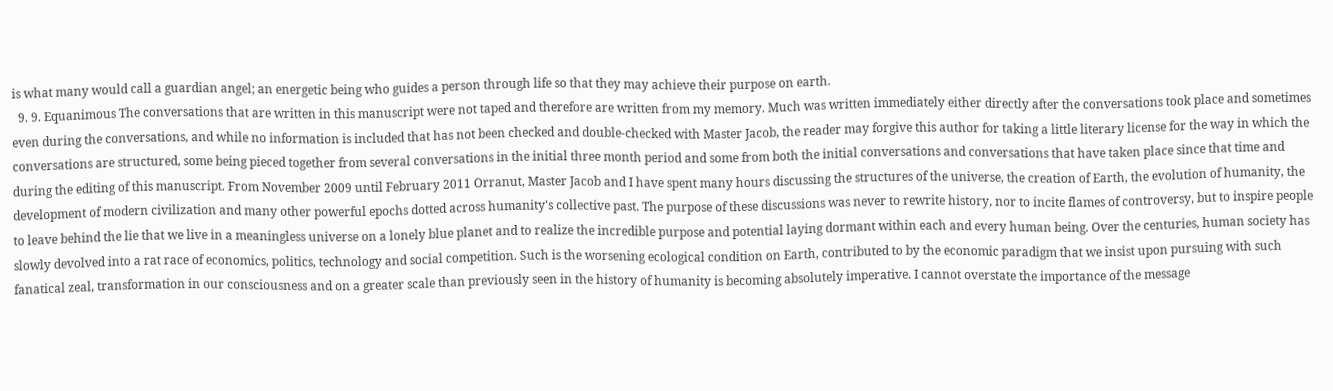is what many would call a guardian angel; an energetic being who guides a person through life so that they may achieve their purpose on earth.
  9. 9. Equanimous The conversations that are written in this manuscript were not taped and therefore are written from my memory. Much was written immediately either directly after the conversations took place and sometimes even during the conversations, and while no information is included that has not been checked and double-checked with Master Jacob, the reader may forgive this author for taking a little literary license for the way in which the conversations are structured, some being pieced together from several conversations in the initial three month period and some from both the initial conversations and conversations that have taken place since that time and during the editing of this manuscript. From November 2009 until February 2011 Orranut, Master Jacob and I have spent many hours discussing the structures of the universe, the creation of Earth, the evolution of humanity, the development of modern civilization and many other powerful epochs dotted across humanity's collective past. The purpose of these discussions was never to rewrite history, nor to incite flames of controversy, but to inspire people to leave behind the lie that we live in a meaningless universe on a lonely blue planet and to realize the incredible purpose and potential laying dormant within each and every human being. Over the centuries, human society has slowly devolved into a rat race of economics, politics, technology and social competition. Such is the worsening ecological condition on Earth, contributed to by the economic paradigm that we insist upon pursuing with such fanatical zeal, transformation in our consciousness and on a greater scale than previously seen in the history of humanity is becoming absolutely imperative. I cannot overstate the importance of the message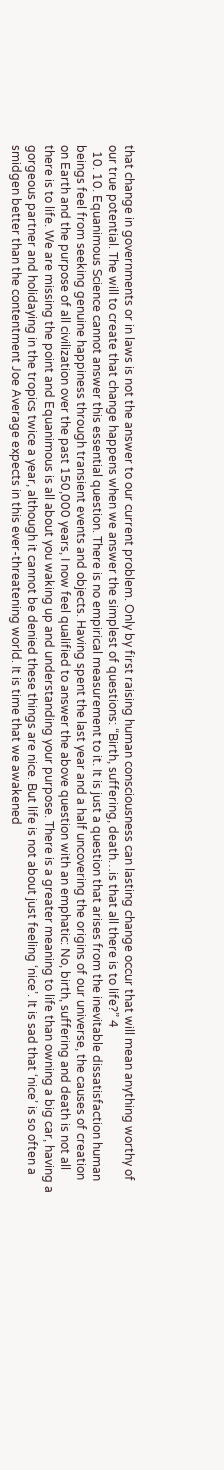that change in governments or in laws is not the answer to our current problem. Only by first raising human consciousness can lasting change occur that will mean anything worthy of our true potential. The will to create that change happens when we answer the simplest of questions: “Birth, suffering, death…is that all there is to life?” 4
  10. 10. Equanimous Science cannot answer this essential question. There is no empirical measurement to it. It is just a question that arises from the inevitable dissatisfaction human beings feel from seeking genuine happiness through transient events and objects. Having spent the last year and a half uncovering the origins of our universe, the causes of creation on Earth and the purpose of all civilization over the past 150,000 years, I now feel qualified to answer the above question with an emphatic: No, birth, suffering and death is not all there is to life. We are missing the point and Equanimous is all about you waking up and understanding your purpose. There is a greater meaning to life than owning a big car, having a gorgeous partner and holidaying in the tropics twice a year, although it cannot be denied these things are nice. But life is not about just feeling ‘nice’. It is sad that ‘nice’ is so often a smidgen better than the contentment Joe Average expects in this ever-threatening world. It is time that we awakened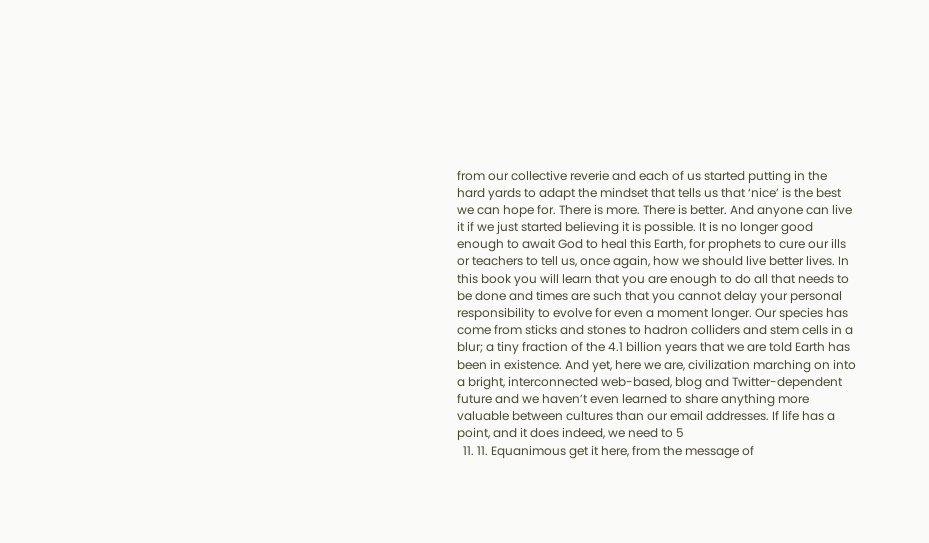from our collective reverie and each of us started putting in the hard yards to adapt the mindset that tells us that ‘nice’ is the best we can hope for. There is more. There is better. And anyone can live it if we just started believing it is possible. It is no longer good enough to await God to heal this Earth, for prophets to cure our ills or teachers to tell us, once again, how we should live better lives. In this book you will learn that you are enough to do all that needs to be done and times are such that you cannot delay your personal responsibility to evolve for even a moment longer. Our species has come from sticks and stones to hadron colliders and stem cells in a blur; a tiny fraction of the 4.1 billion years that we are told Earth has been in existence. And yet, here we are, civilization marching on into a bright, interconnected web-based, blog and Twitter-dependent future and we haven’t even learned to share anything more valuable between cultures than our email addresses. If life has a point, and it does indeed, we need to 5
  11. 11. Equanimous get it here, from the message of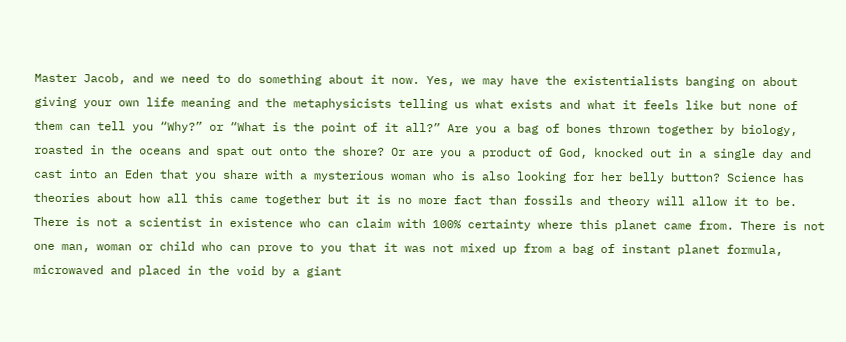Master Jacob, and we need to do something about it now. Yes, we may have the existentialists banging on about giving your own life meaning and the metaphysicists telling us what exists and what it feels like but none of them can tell you “Why?” or “What is the point of it all?” Are you a bag of bones thrown together by biology, roasted in the oceans and spat out onto the shore? Or are you a product of God, knocked out in a single day and cast into an Eden that you share with a mysterious woman who is also looking for her belly button? Science has theories about how all this came together but it is no more fact than fossils and theory will allow it to be. There is not a scientist in existence who can claim with 100% certainty where this planet came from. There is not one man, woman or child who can prove to you that it was not mixed up from a bag of instant planet formula, microwaved and placed in the void by a giant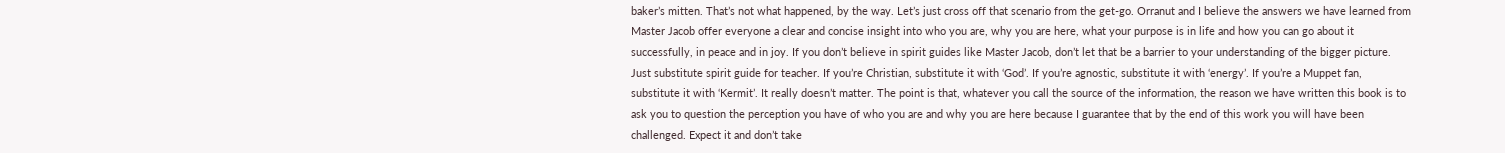baker’s mitten. That’s not what happened, by the way. Let’s just cross off that scenario from the get-go. Orranut and I believe the answers we have learned from Master Jacob offer everyone a clear and concise insight into who you are, why you are here, what your purpose is in life and how you can go about it successfully, in peace and in joy. If you don’t believe in spirit guides like Master Jacob, don’t let that be a barrier to your understanding of the bigger picture. Just substitute spirit guide for teacher. If you’re Christian, substitute it with ‘God’. If you’re agnostic, substitute it with ‘energy’. If you’re a Muppet fan, substitute it with ‘Kermit’. It really doesn’t matter. The point is that, whatever you call the source of the information, the reason we have written this book is to ask you to question the perception you have of who you are and why you are here because I guarantee that by the end of this work you will have been challenged. Expect it and don’t take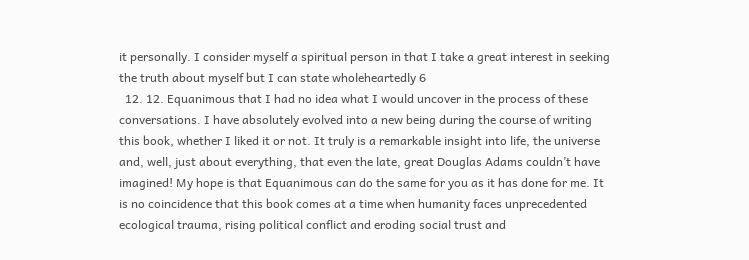it personally. I consider myself a spiritual person in that I take a great interest in seeking the truth about myself but I can state wholeheartedly 6
  12. 12. Equanimous that I had no idea what I would uncover in the process of these conversations. I have absolutely evolved into a new being during the course of writing this book, whether I liked it or not. It truly is a remarkable insight into life, the universe and, well, just about everything, that even the late, great Douglas Adams couldn’t have imagined! My hope is that Equanimous can do the same for you as it has done for me. It is no coincidence that this book comes at a time when humanity faces unprecedented ecological trauma, rising political conflict and eroding social trust and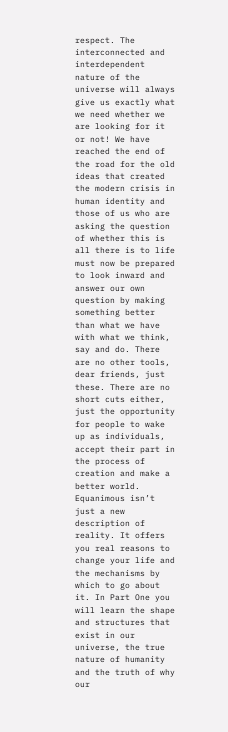respect. The interconnected and interdependent nature of the universe will always give us exactly what we need whether we are looking for it or not! We have reached the end of the road for the old ideas that created the modern crisis in human identity and those of us who are asking the question of whether this is all there is to life must now be prepared to look inward and answer our own question by making something better than what we have with what we think, say and do. There are no other tools, dear friends, just these. There are no short cuts either, just the opportunity for people to wake up as individuals, accept their part in the process of creation and make a better world. Equanimous isn’t just a new description of reality. It offers you real reasons to change your life and the mechanisms by which to go about it. In Part One you will learn the shape and structures that exist in our universe, the true nature of humanity and the truth of why our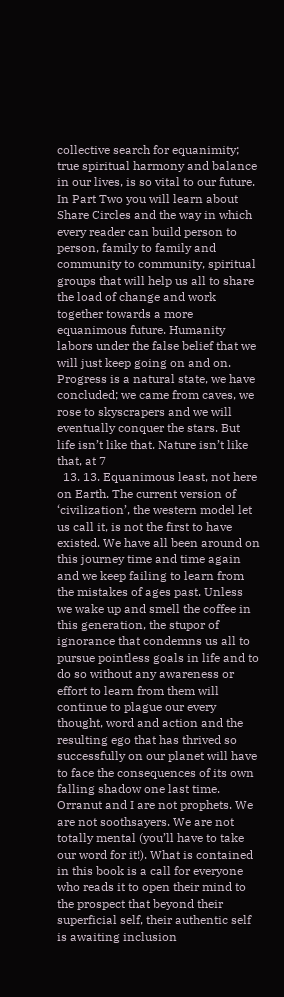collective search for equanimity; true spiritual harmony and balance in our lives, is so vital to our future. In Part Two you will learn about Share Circles and the way in which every reader can build person to person, family to family and community to community, spiritual groups that will help us all to share the load of change and work together towards a more equanimous future. Humanity labors under the false belief that we will just keep going on and on. Progress is a natural state, we have concluded; we came from caves, we rose to skyscrapers and we will eventually conquer the stars. But life isn’t like that. Nature isn’t like that, at 7
  13. 13. Equanimous least, not here on Earth. The current version of ‘civilization’, the western model let us call it, is not the first to have existed. We have all been around on this journey time and time again and we keep failing to learn from the mistakes of ages past. Unless we wake up and smell the coffee in this generation, the stupor of ignorance that condemns us all to pursue pointless goals in life and to do so without any awareness or effort to learn from them will continue to plague our every thought, word and action and the resulting ego that has thrived so successfully on our planet will have to face the consequences of its own falling shadow one last time. Orranut and I are not prophets. We are not soothsayers. We are not totally mental (you’ll have to take our word for it!). What is contained in this book is a call for everyone who reads it to open their mind to the prospect that beyond their superficial self, their authentic self is awaiting inclusion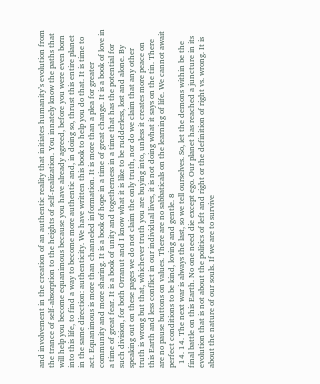and involvement in the creation of an authentic reality that initiates humanity’s evolution from the trance of self-absorption to the heights of self-realization. You innately know the paths that will help you become equanimous because you have already agreed, before you were even born into this life, to find a way to become more authentic and, in doing so, thrust this entire planet in the same direction: authenticity. We have written this book to help you do that. It is time to act. Equanimous is more than channeled information. It is more than a plea for greater community and more sharing. It is a book of hope in a time of great change. It is a book of love in a time of great fear. It is a book of unity and togetherness in a time that has the potential for such division, for both Orranut and I know what it is like to be rudderless, lost and alone. By speaking out on these pages we do not claim the only truth, nor do we claim that any other truth is wrong but that, whichever truth you are buying into, unless it creates more peace on this Earth and less conflict in our individual lives, it is not doing what it says on the tin. There are no pause buttons on values. There are no sabbaticals on the learning of life. We cannot await perfect conditions to be kind, loving and gentle. 8
  14. 14. The next war is always the last, so we tell ourselves. So, let the demons within be the final battle on this Earth. No one need die except ego. Our planet has reached a juncture in its evolution that is not about the politics of left and right or the definition of right vs. wrong. It is about the nature of our souls. If we are to survive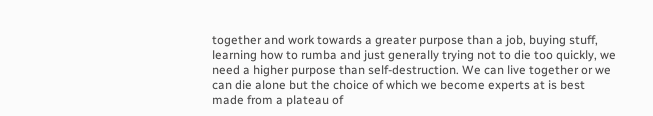together and work towards a greater purpose than a job, buying stuff, learning how to rumba and just generally trying not to die too quickly, we need a higher purpose than self-destruction. We can live together or we can die alone but the choice of which we become experts at is best made from a plateau of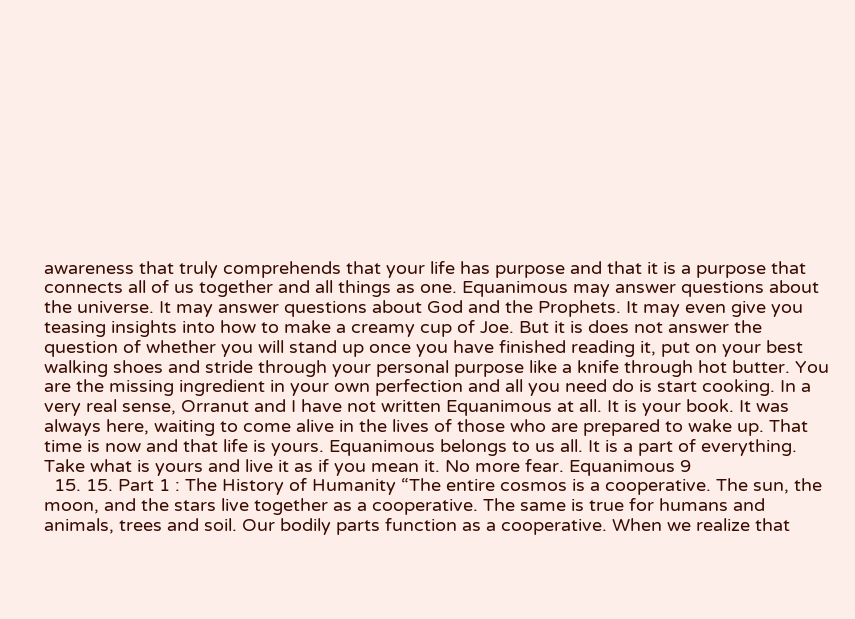awareness that truly comprehends that your life has purpose and that it is a purpose that connects all of us together and all things as one. Equanimous may answer questions about the universe. It may answer questions about God and the Prophets. It may even give you teasing insights into how to make a creamy cup of Joe. But it is does not answer the question of whether you will stand up once you have finished reading it, put on your best walking shoes and stride through your personal purpose like a knife through hot butter. You are the missing ingredient in your own perfection and all you need do is start cooking. In a very real sense, Orranut and I have not written Equanimous at all. It is your book. It was always here, waiting to come alive in the lives of those who are prepared to wake up. That time is now and that life is yours. Equanimous belongs to us all. It is a part of everything. Take what is yours and live it as if you mean it. No more fear. Equanimous 9
  15. 15. Part 1 : The History of Humanity “The entire cosmos is a cooperative. The sun, the moon, and the stars live together as a cooperative. The same is true for humans and animals, trees and soil. Our bodily parts function as a cooperative. When we realize that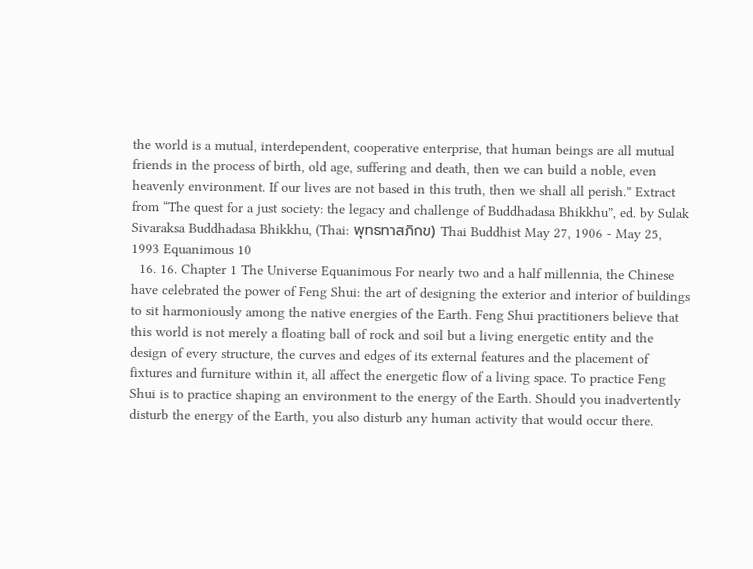the world is a mutual, interdependent, cooperative enterprise, that human beings are all mutual friends in the process of birth, old age, suffering and death, then we can build a noble, even heavenly environment. If our lives are not based in this truth, then we shall all perish.” Extract from “The quest for a just society: the legacy and challenge of Buddhadasa Bhikkhu”, ed. by Sulak Sivaraksa Buddhadasa Bhikkhu, (Thai: พุทธทาสภิกข) Thai Buddhist May 27, 1906 - May 25, 1993 Equanimous 10
  16. 16. Chapter 1 The Universe Equanimous For nearly two and a half millennia, the Chinese have celebrated the power of Feng Shui: the art of designing the exterior and interior of buildings to sit harmoniously among the native energies of the Earth. Feng Shui practitioners believe that this world is not merely a floating ball of rock and soil but a living energetic entity and the design of every structure, the curves and edges of its external features and the placement of fixtures and furniture within it, all affect the energetic flow of a living space. To practice Feng Shui is to practice shaping an environment to the energy of the Earth. Should you inadvertently disturb the energy of the Earth, you also disturb any human activity that would occur there.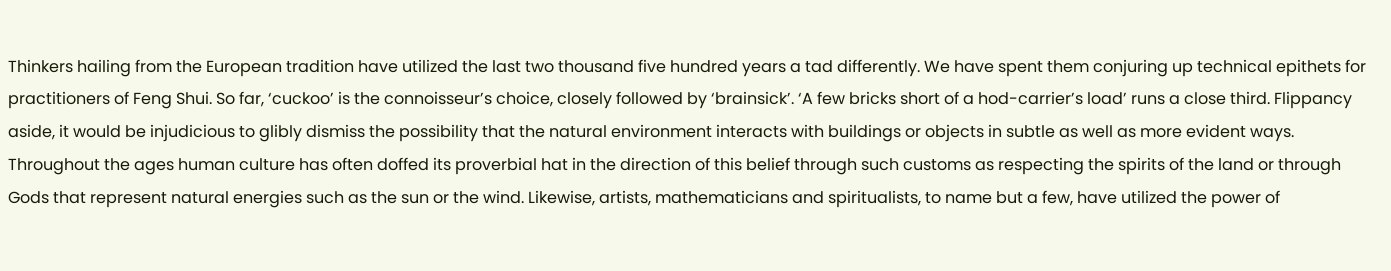Thinkers hailing from the European tradition have utilized the last two thousand five hundred years a tad differently. We have spent them conjuring up technical epithets for practitioners of Feng Shui. So far, ‘cuckoo’ is the connoisseur’s choice, closely followed by ‘brainsick’. ‘A few bricks short of a hod-carrier’s load’ runs a close third. Flippancy aside, it would be injudicious to glibly dismiss the possibility that the natural environment interacts with buildings or objects in subtle as well as more evident ways. Throughout the ages human culture has often doffed its proverbial hat in the direction of this belief through such customs as respecting the spirits of the land or through Gods that represent natural energies such as the sun or the wind. Likewise, artists, mathematicians and spiritualists, to name but a few, have utilized the power of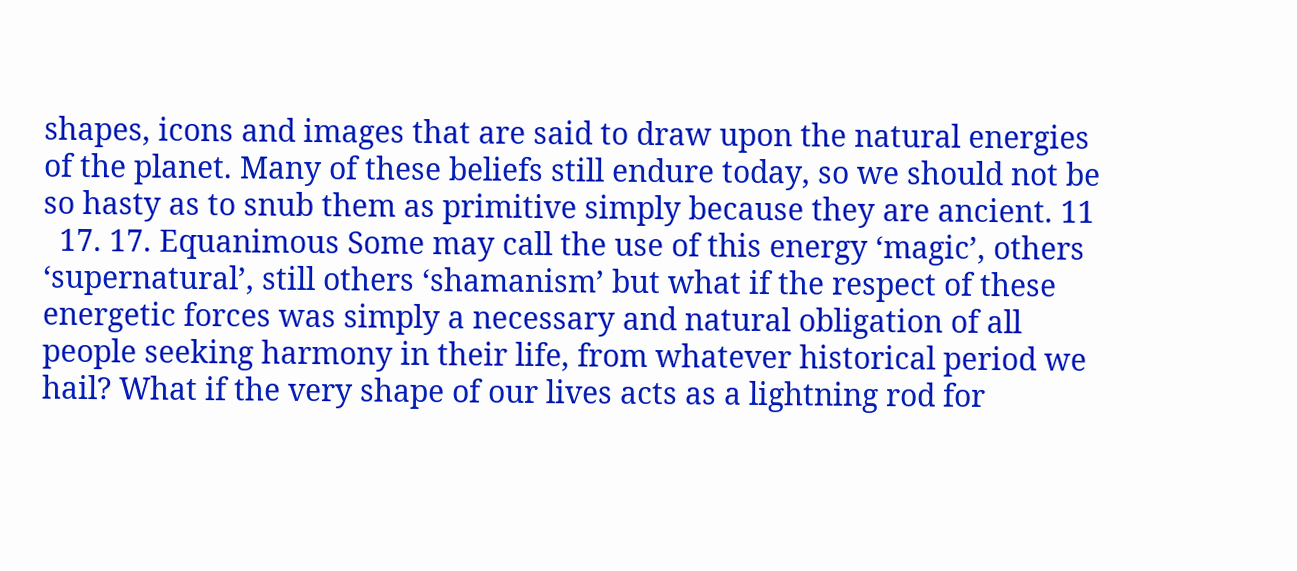shapes, icons and images that are said to draw upon the natural energies of the planet. Many of these beliefs still endure today, so we should not be so hasty as to snub them as primitive simply because they are ancient. 11
  17. 17. Equanimous Some may call the use of this energy ‘magic’, others ‘supernatural’, still others ‘shamanism’ but what if the respect of these energetic forces was simply a necessary and natural obligation of all people seeking harmony in their life, from whatever historical period we hail? What if the very shape of our lives acts as a lightning rod for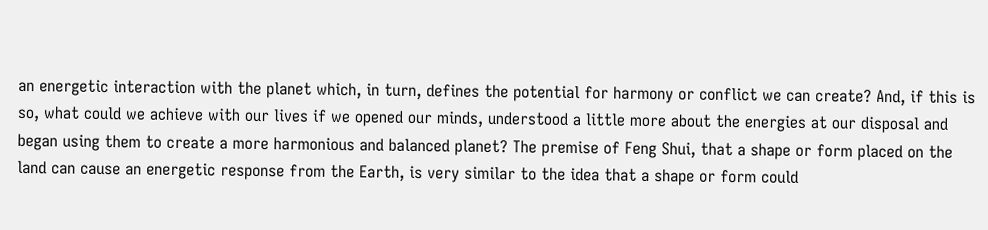an energetic interaction with the planet which, in turn, defines the potential for harmony or conflict we can create? And, if this is so, what could we achieve with our lives if we opened our minds, understood a little more about the energies at our disposal and began using them to create a more harmonious and balanced planet? The premise of Feng Shui, that a shape or form placed on the land can cause an energetic response from the Earth, is very similar to the idea that a shape or form could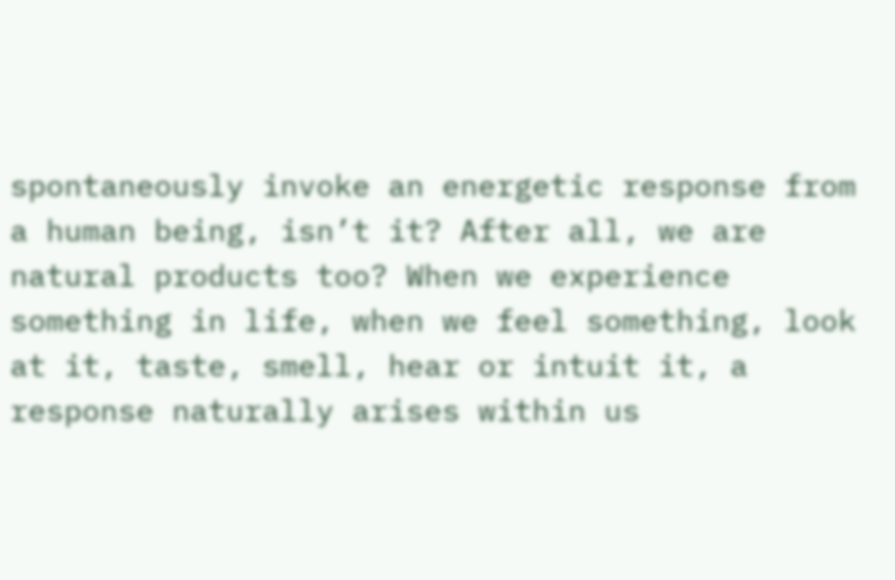spontaneously invoke an energetic response from a human being, isn’t it? After all, we are natural products too? When we experience something in life, when we feel something, look at it, taste, smell, hear or intuit it, a response naturally arises within us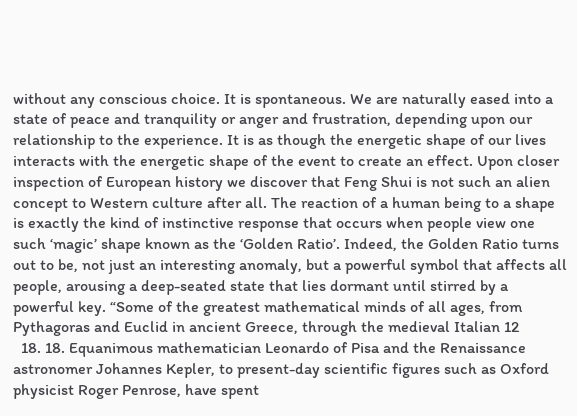without any conscious choice. It is spontaneous. We are naturally eased into a state of peace and tranquility or anger and frustration, depending upon our relationship to the experience. It is as though the energetic shape of our lives interacts with the energetic shape of the event to create an effect. Upon closer inspection of European history we discover that Feng Shui is not such an alien concept to Western culture after all. The reaction of a human being to a shape is exactly the kind of instinctive response that occurs when people view one such ‘magic’ shape known as the ‘Golden Ratio’. Indeed, the Golden Ratio turns out to be, not just an interesting anomaly, but a powerful symbol that affects all people, arousing a deep-seated state that lies dormant until stirred by a powerful key. “Some of the greatest mathematical minds of all ages, from Pythagoras and Euclid in ancient Greece, through the medieval Italian 12
  18. 18. Equanimous mathematician Leonardo of Pisa and the Renaissance astronomer Johannes Kepler, to present-day scientific figures such as Oxford physicist Roger Penrose, have spent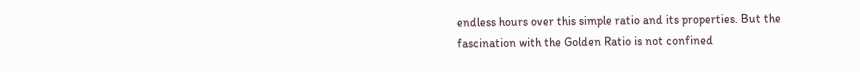endless hours over this simple ratio and its properties. But the fascination with the Golden Ratio is not confined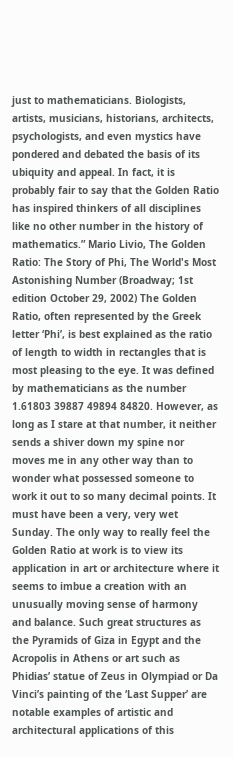just to mathematicians. Biologists, artists, musicians, historians, architects, psychologists, and even mystics have pondered and debated the basis of its ubiquity and appeal. In fact, it is probably fair to say that the Golden Ratio has inspired thinkers of all disciplines like no other number in the history of mathematics.” Mario Livio, The Golden Ratio: The Story of Phi, The World's Most Astonishing Number (Broadway; 1st edition October 29, 2002) The Golden Ratio, often represented by the Greek letter ‘Phi’, is best explained as the ratio of length to width in rectangles that is most pleasing to the eye. It was defined by mathematicians as the number 1.61803 39887 49894 84820. However, as long as I stare at that number, it neither sends a shiver down my spine nor moves me in any other way than to wonder what possessed someone to work it out to so many decimal points. It must have been a very, very wet Sunday. The only way to really feel the Golden Ratio at work is to view its application in art or architecture where it seems to imbue a creation with an unusually moving sense of harmony and balance. Such great structures as the Pyramids of Giza in Egypt and the Acropolis in Athens or art such as Phidias’ statue of Zeus in Olympiad or Da Vinci’s painting of the ‘Last Supper’ are notable examples of artistic and architectural applications of this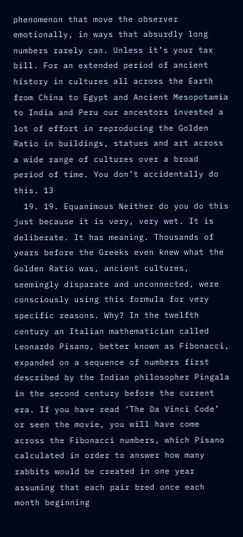phenomenon that move the observer emotionally, in ways that absurdly long numbers rarely can. Unless it’s your tax bill. For an extended period of ancient history in cultures all across the Earth from China to Egypt and Ancient Mesopotamia to India and Peru our ancestors invested a lot of effort in reproducing the Golden Ratio in buildings, statues and art across a wide range of cultures over a broad period of time. You don’t accidentally do this. 13
  19. 19. Equanimous Neither do you do this just because it is very, very wet. It is deliberate. It has meaning. Thousands of years before the Greeks even knew what the Golden Ratio was, ancient cultures, seemingly disparate and unconnected, were consciously using this formula for very specific reasons. Why? In the twelfth century an Italian mathematician called Leonardo Pisano, better known as Fibonacci, expanded on a sequence of numbers first described by the Indian philosopher Pingala in the second century before the current era. If you have read ‘The Da Vinci Code’ or seen the movie, you will have come across the Fibonacci numbers, which Pisano calculated in order to answer how many rabbits would be created in one year assuming that each pair bred once each month beginning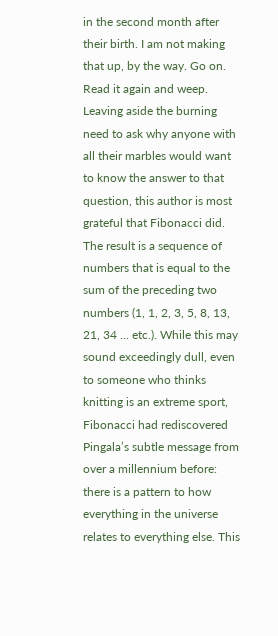in the second month after their birth. I am not making that up, by the way. Go on. Read it again and weep. Leaving aside the burning need to ask why anyone with all their marbles would want to know the answer to that question, this author is most grateful that Fibonacci did. The result is a sequence of numbers that is equal to the sum of the preceding two numbers (1, 1, 2, 3, 5, 8, 13, 21, 34 ... etc.). While this may sound exceedingly dull, even to someone who thinks knitting is an extreme sport, Fibonacci had rediscovered Pingala’s subtle message from over a millennium before: there is a pattern to how everything in the universe relates to everything else. This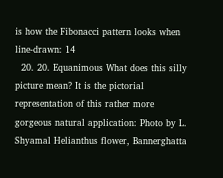is how the Fibonacci pattern looks when line-drawn: 14
  20. 20. Equanimous What does this silly picture mean? It is the pictorial representation of this rather more gorgeous natural application: Photo by L. Shyamal Helianthus flower, Bannerghatta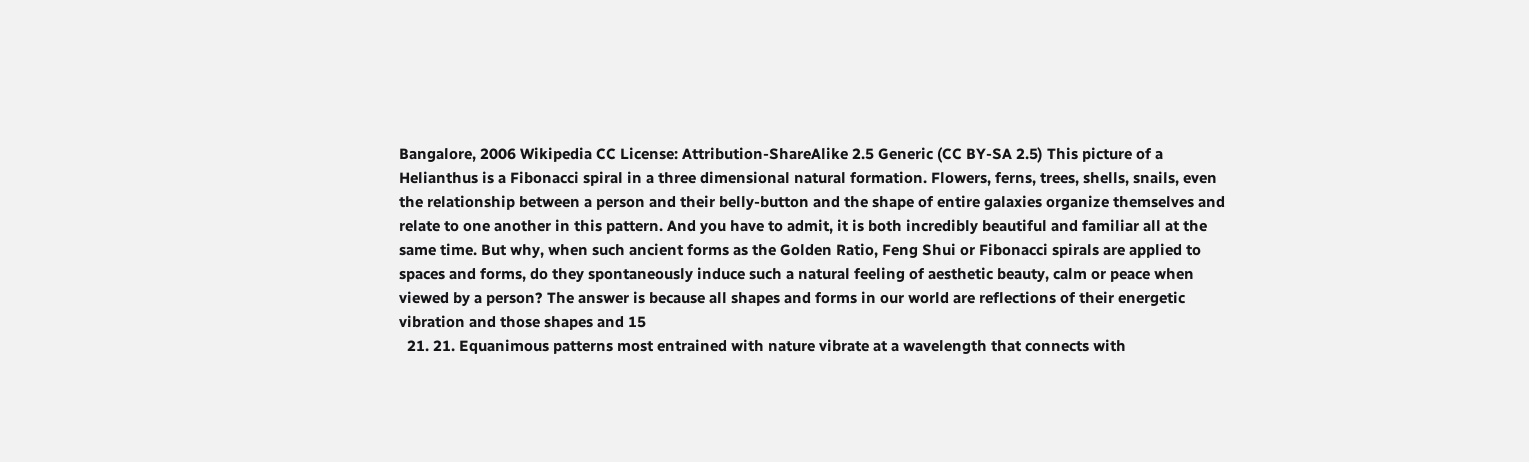Bangalore, 2006 Wikipedia CC License: Attribution-ShareAlike 2.5 Generic (CC BY-SA 2.5) This picture of a Helianthus is a Fibonacci spiral in a three dimensional natural formation. Flowers, ferns, trees, shells, snails, even the relationship between a person and their belly-button and the shape of entire galaxies organize themselves and relate to one another in this pattern. And you have to admit, it is both incredibly beautiful and familiar all at the same time. But why, when such ancient forms as the Golden Ratio, Feng Shui or Fibonacci spirals are applied to spaces and forms, do they spontaneously induce such a natural feeling of aesthetic beauty, calm or peace when viewed by a person? The answer is because all shapes and forms in our world are reflections of their energetic vibration and those shapes and 15
  21. 21. Equanimous patterns most entrained with nature vibrate at a wavelength that connects with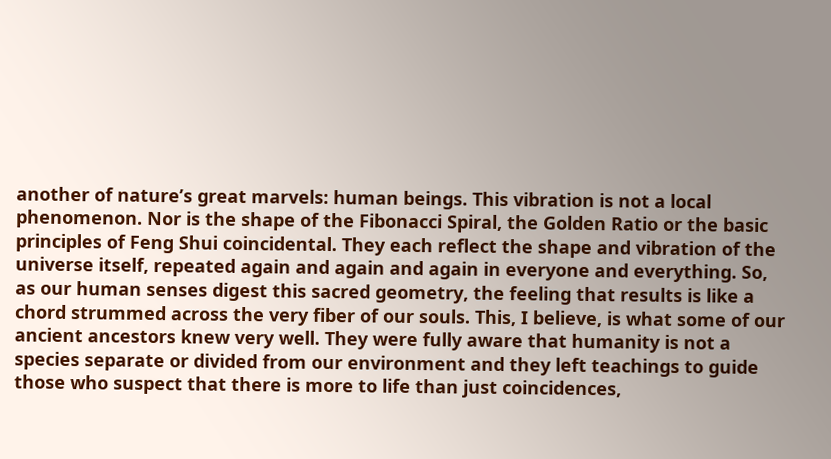another of nature’s great marvels: human beings. This vibration is not a local phenomenon. Nor is the shape of the Fibonacci Spiral, the Golden Ratio or the basic principles of Feng Shui coincidental. They each reflect the shape and vibration of the universe itself, repeated again and again and again in everyone and everything. So, as our human senses digest this sacred geometry, the feeling that results is like a chord strummed across the very fiber of our souls. This, I believe, is what some of our ancient ancestors knew very well. They were fully aware that humanity is not a species separate or divided from our environment and they left teachings to guide those who suspect that there is more to life than just coincidences,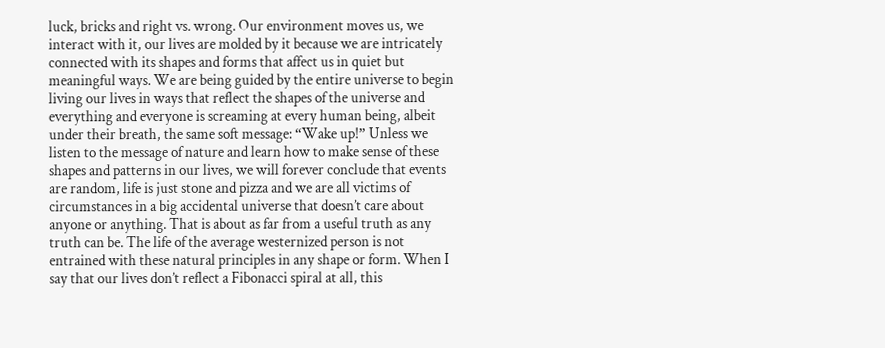luck, bricks and right vs. wrong. Our environment moves us, we interact with it, our lives are molded by it because we are intricately connected with its shapes and forms that affect us in quiet but meaningful ways. We are being guided by the entire universe to begin living our lives in ways that reflect the shapes of the universe and everything and everyone is screaming at every human being, albeit under their breath, the same soft message: “Wake up!” Unless we listen to the message of nature and learn how to make sense of these shapes and patterns in our lives, we will forever conclude that events are random, life is just stone and pizza and we are all victims of circumstances in a big accidental universe that doesn’t care about anyone or anything. That is about as far from a useful truth as any truth can be. The life of the average westernized person is not entrained with these natural principles in any shape or form. When I say that our lives don’t reflect a Fibonacci spiral at all, this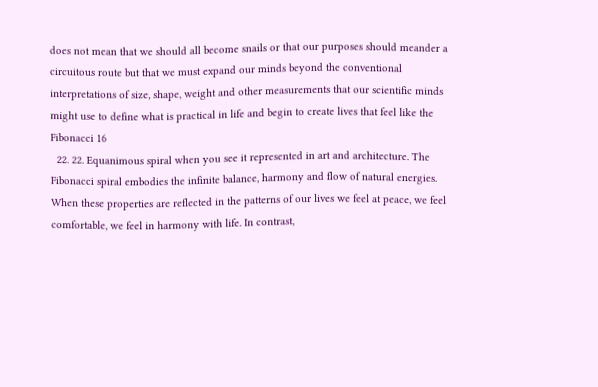does not mean that we should all become snails or that our purposes should meander a circuitous route but that we must expand our minds beyond the conventional interpretations of size, shape, weight and other measurements that our scientific minds might use to define what is practical in life and begin to create lives that feel like the Fibonacci 16
  22. 22. Equanimous spiral when you see it represented in art and architecture. The Fibonacci spiral embodies the infinite balance, harmony and flow of natural energies. When these properties are reflected in the patterns of our lives we feel at peace, we feel comfortable, we feel in harmony with life. In contrast,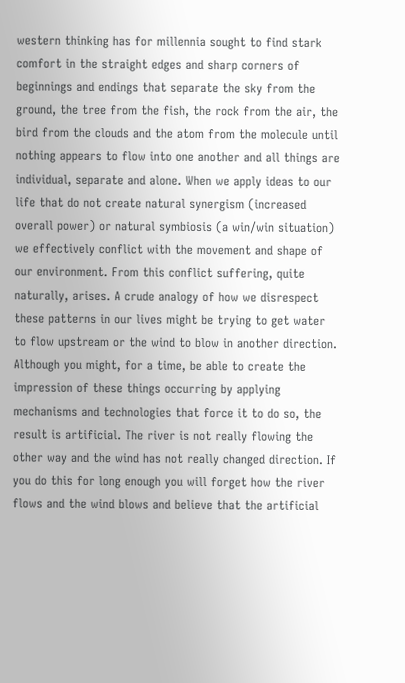western thinking has for millennia sought to find stark comfort in the straight edges and sharp corners of beginnings and endings that separate the sky from the ground, the tree from the fish, the rock from the air, the bird from the clouds and the atom from the molecule until nothing appears to flow into one another and all things are individual, separate and alone. When we apply ideas to our life that do not create natural synergism (increased overall power) or natural symbiosis (a win/win situation) we effectively conflict with the movement and shape of our environment. From this conflict suffering, quite naturally, arises. A crude analogy of how we disrespect these patterns in our lives might be trying to get water to flow upstream or the wind to blow in another direction. Although you might, for a time, be able to create the impression of these things occurring by applying mechanisms and technologies that force it to do so, the result is artificial. The river is not really flowing the other way and the wind has not really changed direction. If you do this for long enough you will forget how the river flows and the wind blows and believe that the artificial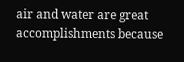air and water are great accomplishments because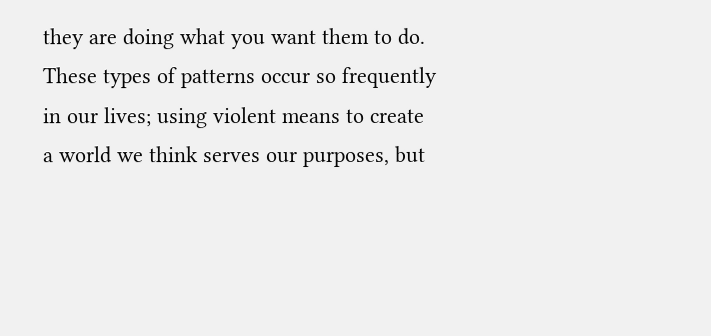they are doing what you want them to do. These types of patterns occur so frequently in our lives; using violent means to create a world we think serves our purposes, but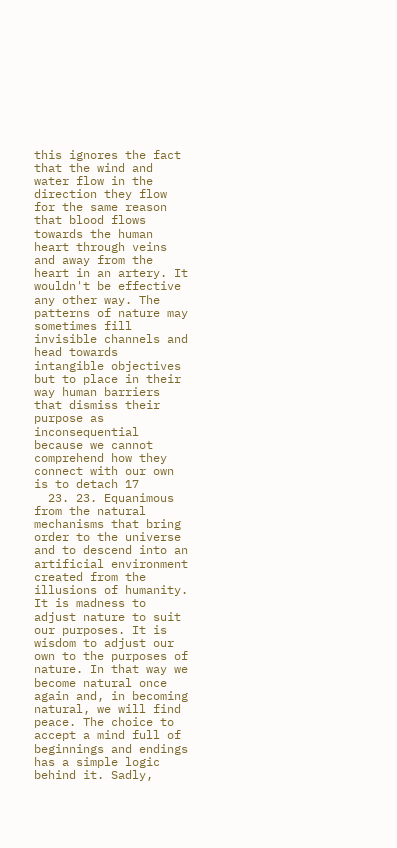this ignores the fact that the wind and water flow in the direction they flow for the same reason that blood flows towards the human heart through veins and away from the heart in an artery. It wouldn't be effective any other way. The patterns of nature may sometimes fill invisible channels and head towards intangible objectives but to place in their way human barriers that dismiss their purpose as inconsequential because we cannot comprehend how they connect with our own is to detach 17
  23. 23. Equanimous from the natural mechanisms that bring order to the universe and to descend into an artificial environment created from the illusions of humanity. It is madness to adjust nature to suit our purposes. It is wisdom to adjust our own to the purposes of nature. In that way we become natural once again and, in becoming natural, we will find peace. The choice to accept a mind full of beginnings and endings has a simple logic behind it. Sadly,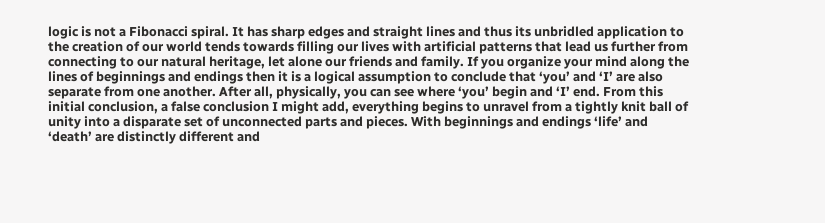logic is not a Fibonacci spiral. It has sharp edges and straight lines and thus its unbridled application to the creation of our world tends towards filling our lives with artificial patterns that lead us further from connecting to our natural heritage, let alone our friends and family. If you organize your mind along the lines of beginnings and endings then it is a logical assumption to conclude that ‘you’ and ‘I’ are also separate from one another. After all, physically, you can see where ‘you’ begin and ‘I’ end. From this initial conclusion, a false conclusion I might add, everything begins to unravel from a tightly knit ball of unity into a disparate set of unconnected parts and pieces. With beginnings and endings ‘life’ and ‘death’ are distinctly different and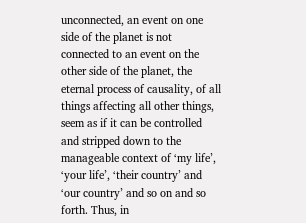unconnected, an event on one side of the planet is not connected to an event on the other side of the planet, the eternal process of causality, of all things affecting all other things, seem as if it can be controlled and stripped down to the manageable context of ‘my life’, ‘your life’, ‘their country’ and ‘our country’ and so on and so forth. Thus, in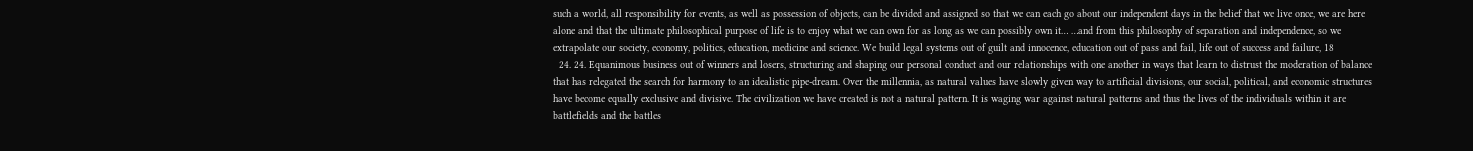such a world, all responsibility for events, as well as possession of objects, can be divided and assigned so that we can each go about our independent days in the belief that we live once, we are here alone and that the ultimate philosophical purpose of life is to enjoy what we can own for as long as we can possibly own it… …and from this philosophy of separation and independence, so we extrapolate our society, economy, politics, education, medicine and science. We build legal systems out of guilt and innocence, education out of pass and fail, life out of success and failure, 18
  24. 24. Equanimous business out of winners and losers, structuring and shaping our personal conduct and our relationships with one another in ways that learn to distrust the moderation of balance that has relegated the search for harmony to an idealistic pipe-dream. Over the millennia, as natural values have slowly given way to artificial divisions, our social, political, and economic structures have become equally exclusive and divisive. The civilization we have created is not a natural pattern. It is waging war against natural patterns and thus the lives of the individuals within it are battlefields and the battles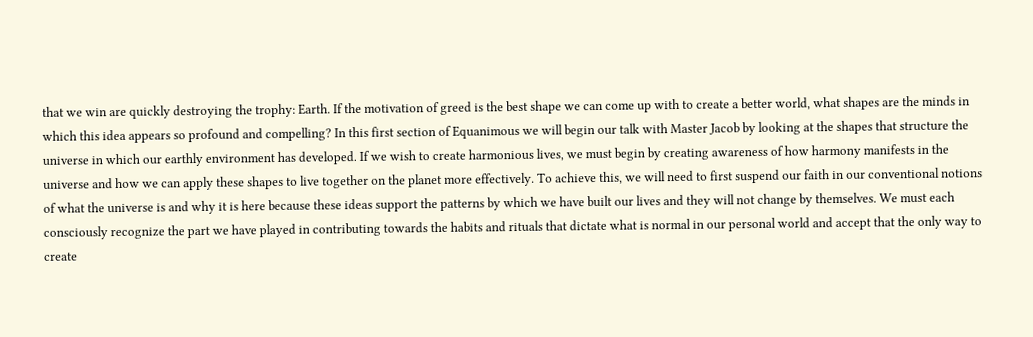that we win are quickly destroying the trophy: Earth. If the motivation of greed is the best shape we can come up with to create a better world, what shapes are the minds in which this idea appears so profound and compelling? In this first section of Equanimous we will begin our talk with Master Jacob by looking at the shapes that structure the universe in which our earthly environment has developed. If we wish to create harmonious lives, we must begin by creating awareness of how harmony manifests in the universe and how we can apply these shapes to live together on the planet more effectively. To achieve this, we will need to first suspend our faith in our conventional notions of what the universe is and why it is here because these ideas support the patterns by which we have built our lives and they will not change by themselves. We must each consciously recognize the part we have played in contributing towards the habits and rituals that dictate what is normal in our personal world and accept that the only way to create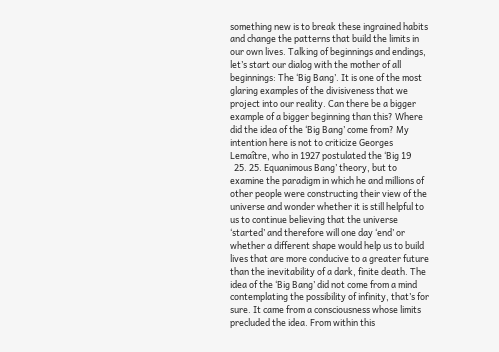something new is to break these ingrained habits and change the patterns that build the limits in our own lives. Talking of beginnings and endings, let’s start our dialog with the mother of all beginnings: The ‘Big Bang’. It is one of the most glaring examples of the divisiveness that we project into our reality. Can there be a bigger example of a bigger beginning than this? Where did the idea of the ‘Big Bang’ come from? My intention here is not to criticize Georges Lemaître, who in 1927 postulated the ‘Big 19
  25. 25. Equanimous Bang’ theory, but to examine the paradigm in which he and millions of other people were constructing their view of the universe and wonder whether it is still helpful to us to continue believing that the universe ‘started’ and therefore will one day ‘end’ or whether a different shape would help us to build lives that are more conducive to a greater future than the inevitability of a dark, finite death. The idea of the ‘Big Bang’ did not come from a mind contemplating the possibility of infinity, that’s for sure. It came from a consciousness whose limits precluded the idea. From within this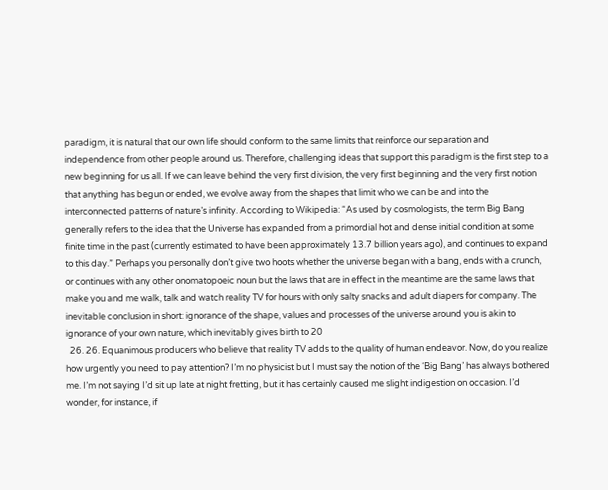paradigm, it is natural that our own life should conform to the same limits that reinforce our separation and independence from other people around us. Therefore, challenging ideas that support this paradigm is the first step to a new beginning for us all. If we can leave behind the very first division, the very first beginning and the very first notion that anything has begun or ended, we evolve away from the shapes that limit who we can be and into the interconnected patterns of nature’s infinity. According to Wikipedia: “As used by cosmologists, the term Big Bang generally refers to the idea that the Universe has expanded from a primordial hot and dense initial condition at some finite time in the past (currently estimated to have been approximately 13.7 billion years ago), and continues to expand to this day.” Perhaps you personally don’t give two hoots whether the universe began with a bang, ends with a crunch, or continues with any other onomatopoeic noun but the laws that are in effect in the meantime are the same laws that make you and me walk, talk and watch reality TV for hours with only salty snacks and adult diapers for company. The inevitable conclusion in short: ignorance of the shape, values and processes of the universe around you is akin to ignorance of your own nature, which inevitably gives birth to 20
  26. 26. Equanimous producers who believe that reality TV adds to the quality of human endeavor. Now, do you realize how urgently you need to pay attention? I’m no physicist but I must say the notion of the ‘Big Bang’ has always bothered me. I’m not saying I’d sit up late at night fretting, but it has certainly caused me slight indigestion on occasion. I’d wonder, for instance, if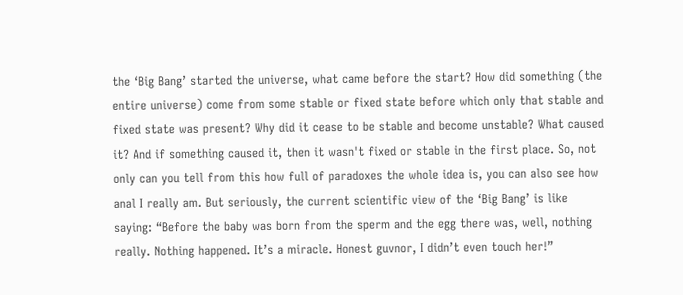the ‘Big Bang’ started the universe, what came before the start? How did something (the entire universe) come from some stable or fixed state before which only that stable and fixed state was present? Why did it cease to be stable and become unstable? What caused it? And if something caused it, then it wasn't fixed or stable in the first place. So, not only can you tell from this how full of paradoxes the whole idea is, you can also see how anal I really am. But seriously, the current scientific view of the ‘Big Bang’ is like saying: “Before the baby was born from the sperm and the egg there was, well, nothing really. Nothing happened. It’s a miracle. Honest guvnor, I didn’t even touch her!”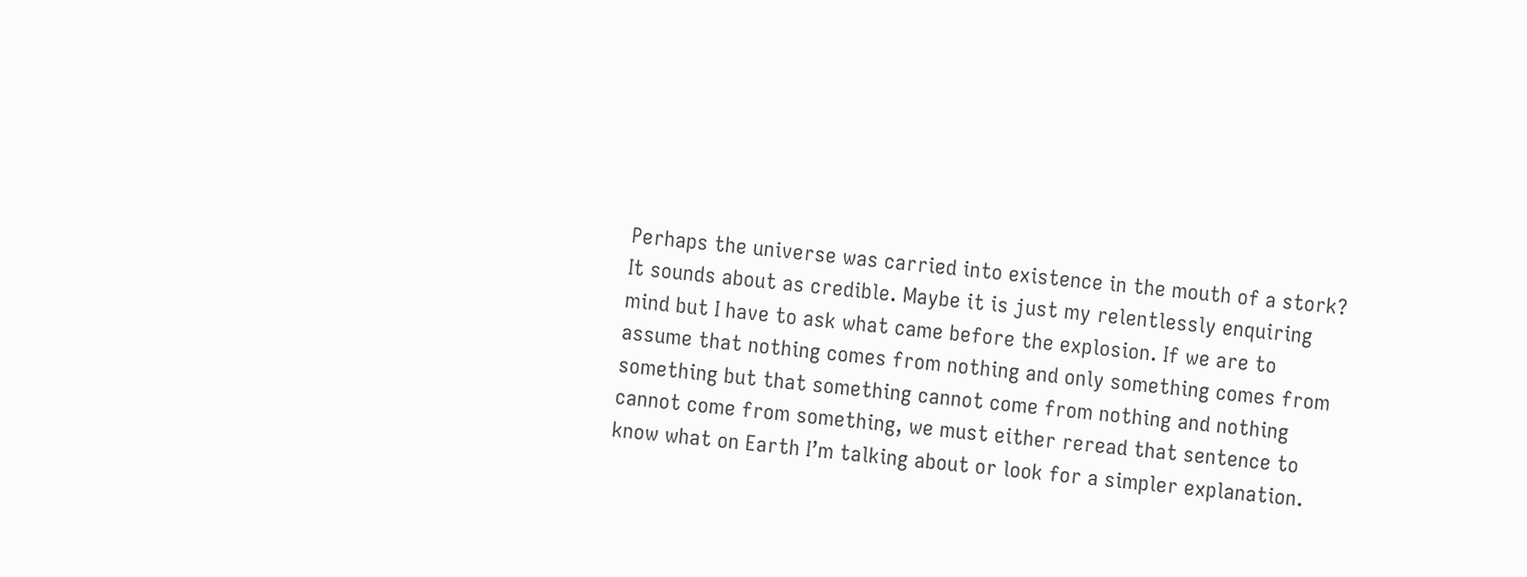Perhaps the universe was carried into existence in the mouth of a stork? It sounds about as credible. Maybe it is just my relentlessly enquiring mind but I have to ask what came before the explosion. If we are to assume that nothing comes from nothing and only something comes from something but that something cannot come from nothing and nothing cannot come from something, we must either reread that sentence to know what on Earth I’m talking about or look for a simpler explanation.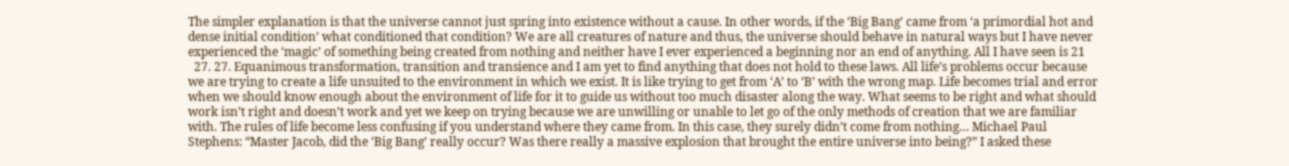The simpler explanation is that the universe cannot just spring into existence without a cause. In other words, if the ‘Big Bang’ came from ‘a primordial hot and dense initial condition’ what conditioned that condition? We are all creatures of nature and thus, the universe should behave in natural ways but I have never experienced the ‘magic’ of something being created from nothing and neither have I ever experienced a beginning nor an end of anything. All I have seen is 21
  27. 27. Equanimous transformation, transition and transience and I am yet to find anything that does not hold to these laws. All life’s problems occur because we are trying to create a life unsuited to the environment in which we exist. It is like trying to get from ‘A’ to ‘B’ with the wrong map. Life becomes trial and error when we should know enough about the environment of life for it to guide us without too much disaster along the way. What seems to be right and what should work isn’t right and doesn’t work and yet we keep on trying because we are unwilling or unable to let go of the only methods of creation that we are familiar with. The rules of life become less confusing if you understand where they came from. In this case, they surely didn’t come from nothing… Michael Paul Stephens: “Master Jacob, did the ‘Big Bang’ really occur? Was there really a massive explosion that brought the entire universe into being?” I asked these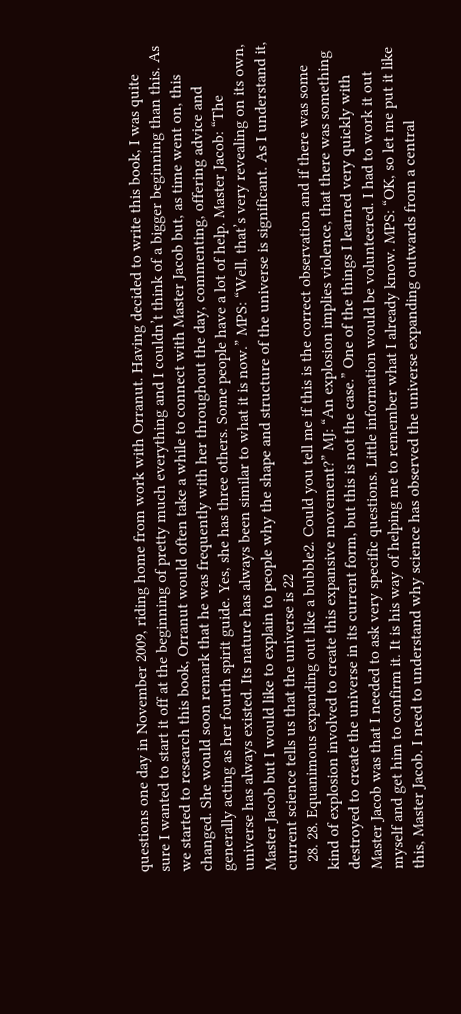questions one day in November 2009, riding home from work with Orranut. Having decided to write this book, I was quite sure I wanted to start it off at the beginning of pretty much everything and I couldn’t think of a bigger beginning than this. As we started to research this book, Orranut would often take a while to connect with Master Jacob but, as time went on, this changed. She would soon remark that he was frequently with her throughout the day, commenting, offering advice and generally acting as her fourth spirit guide. Yes, she has three others. Some people have a lot of help. Master Jacob: “The universe has always existed. Its nature has always been similar to what it is now.” MPS: “Well, that’s very revealing on its own, Master Jacob but I would like to explain to people why the shape and structure of the universe is significant. As I understand it, current science tells us that the universe is 22
  28. 28. Equanimous expanding out like a bubble2. Could you tell me if this is the correct observation and if there was some kind of explosion involved to create this expansive movement?” MJ: “An explosion implies violence, that there was something destroyed to create the universe in its current form, but this is not the case.” One of the things I learned very quickly with Master Jacob was that I needed to ask very specific questions. Little information would be volunteered. I had to work it out myself and get him to confirm it. It is his way of helping me to remember what I already know. MPS: “OK, so let me put it like this, Master Jacob. I need to understand why science has observed the universe expanding outwards from a central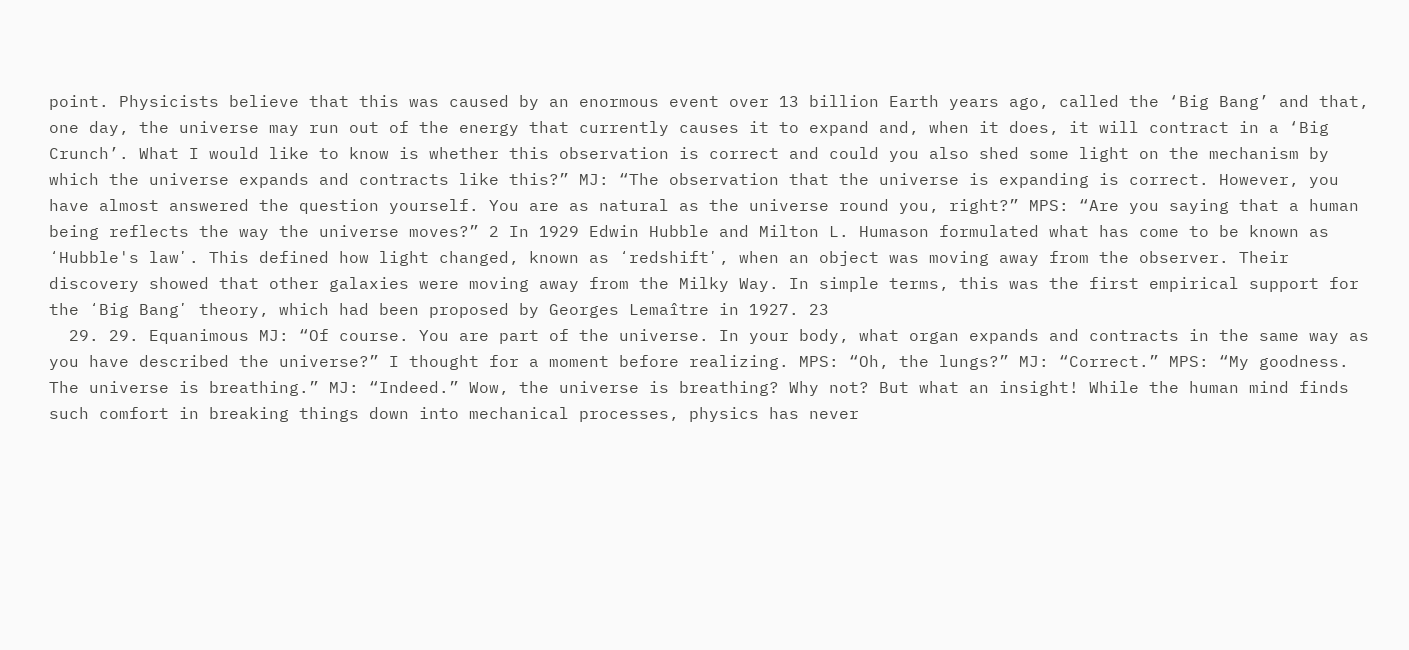point. Physicists believe that this was caused by an enormous event over 13 billion Earth years ago, called the ‘Big Bang’ and that, one day, the universe may run out of the energy that currently causes it to expand and, when it does, it will contract in a ‘Big Crunch’. What I would like to know is whether this observation is correct and could you also shed some light on the mechanism by which the universe expands and contracts like this?” MJ: “The observation that the universe is expanding is correct. However, you have almost answered the question yourself. You are as natural as the universe round you, right?” MPS: “Are you saying that a human being reflects the way the universe moves?” 2 In 1929 Edwin Hubble and Milton L. Humason formulated what has come to be known as ʻHubble's lawʼ. This defined how light changed, known as ʻredshiftʼ, when an object was moving away from the observer. Their discovery showed that other galaxies were moving away from the Milky Way. In simple terms, this was the first empirical support for the ʻBig Bangʼ theory, which had been proposed by Georges Lemaître in 1927. 23
  29. 29. Equanimous MJ: “Of course. You are part of the universe. In your body, what organ expands and contracts in the same way as you have described the universe?” I thought for a moment before realizing. MPS: “Oh, the lungs?” MJ: “Correct.” MPS: “My goodness. The universe is breathing.” MJ: “Indeed.” Wow, the universe is breathing? Why not? But what an insight! While the human mind finds such comfort in breaking things down into mechanical processes, physics has never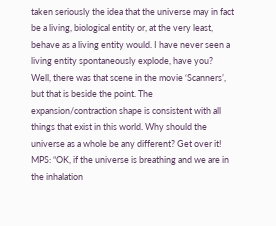taken seriously the idea that the universe may in fact be a living, biological entity or, at the very least, behave as a living entity would. I have never seen a living entity spontaneously explode, have you? Well, there was that scene in the movie ‘Scanners’, but that is beside the point. The expansion/contraction shape is consistent with all things that exist in this world. Why should the universe as a whole be any different? Get over it! MPS: “OK, if the universe is breathing and we are in the inhalation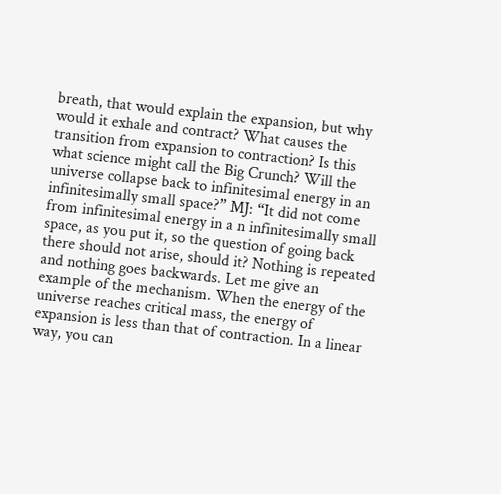breath, that would explain the expansion, but why would it exhale and contract? What causes the transition from expansion to contraction? Is this what science might call the Big Crunch? Will the universe collapse back to infinitesimal energy in an infinitesimally small space?” MJ: “It did not come from infinitesimal energy in a n infinitesimally small space, as you put it, so the question of going back there should not arise, should it? Nothing is repeated and nothing goes backwards. Let me give an example of the mechanism. When the energy of the universe reaches critical mass, the energy of expansion is less than that of contraction. In a linear way, you can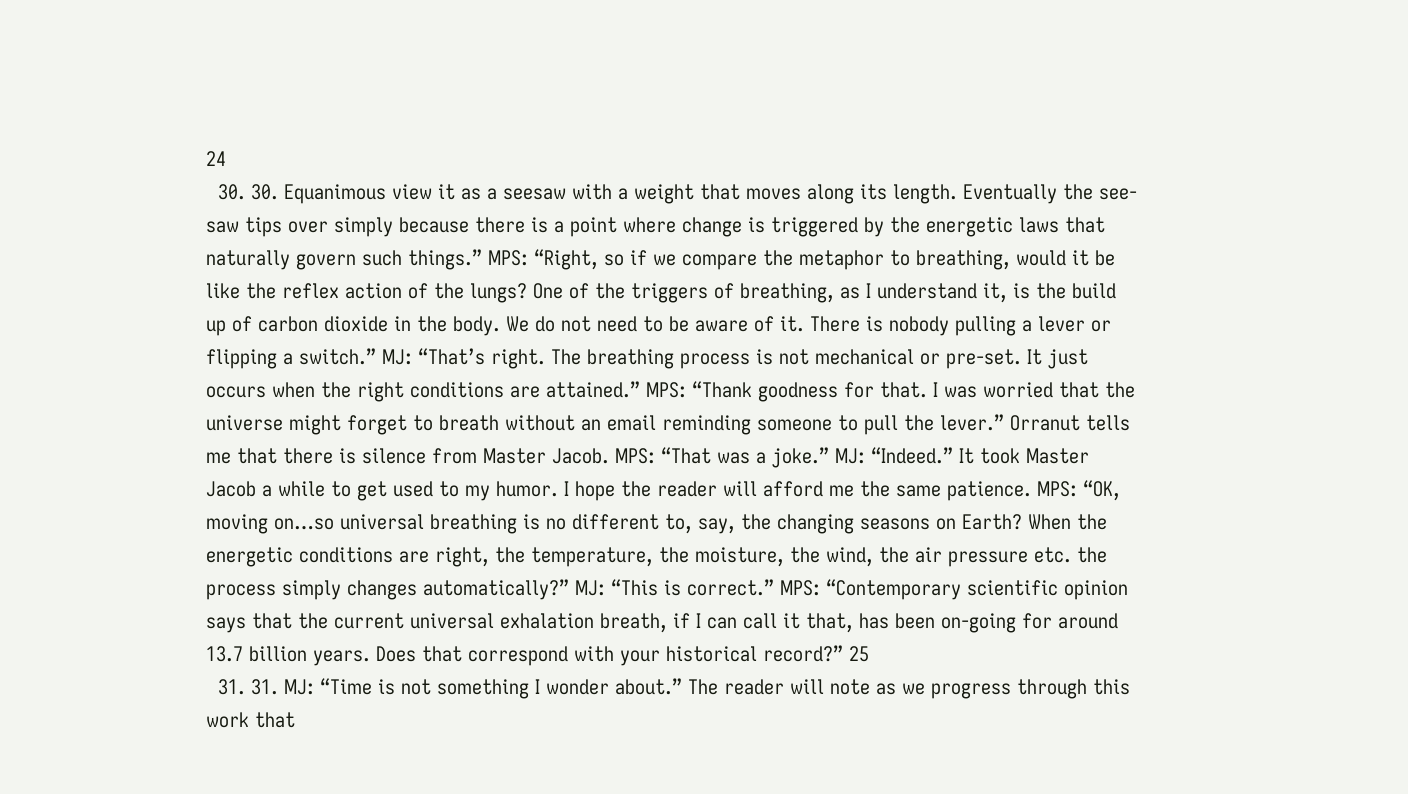24
  30. 30. Equanimous view it as a seesaw with a weight that moves along its length. Eventually the see-saw tips over simply because there is a point where change is triggered by the energetic laws that naturally govern such things.” MPS: “Right, so if we compare the metaphor to breathing, would it be like the reflex action of the lungs? One of the triggers of breathing, as I understand it, is the build up of carbon dioxide in the body. We do not need to be aware of it. There is nobody pulling a lever or flipping a switch.” MJ: “That’s right. The breathing process is not mechanical or pre-set. It just occurs when the right conditions are attained.” MPS: “Thank goodness for that. I was worried that the universe might forget to breath without an email reminding someone to pull the lever.” Orranut tells me that there is silence from Master Jacob. MPS: “That was a joke.” MJ: “Indeed.” It took Master Jacob a while to get used to my humor. I hope the reader will afford me the same patience. MPS: “OK, moving on…so universal breathing is no different to, say, the changing seasons on Earth? When the energetic conditions are right, the temperature, the moisture, the wind, the air pressure etc. the process simply changes automatically?” MJ: “This is correct.” MPS: “Contemporary scientific opinion says that the current universal exhalation breath, if I can call it that, has been on-going for around 13.7 billion years. Does that correspond with your historical record?” 25
  31. 31. MJ: “Time is not something I wonder about.” The reader will note as we progress through this work that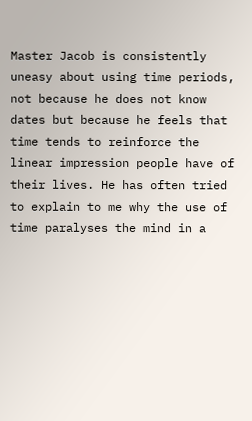Master Jacob is consistently uneasy about using time periods, not because he does not know dates but because he feels that time tends to reinforce the linear impression people have of their lives. He has often tried to explain to me why the use of time paralyses the mind in a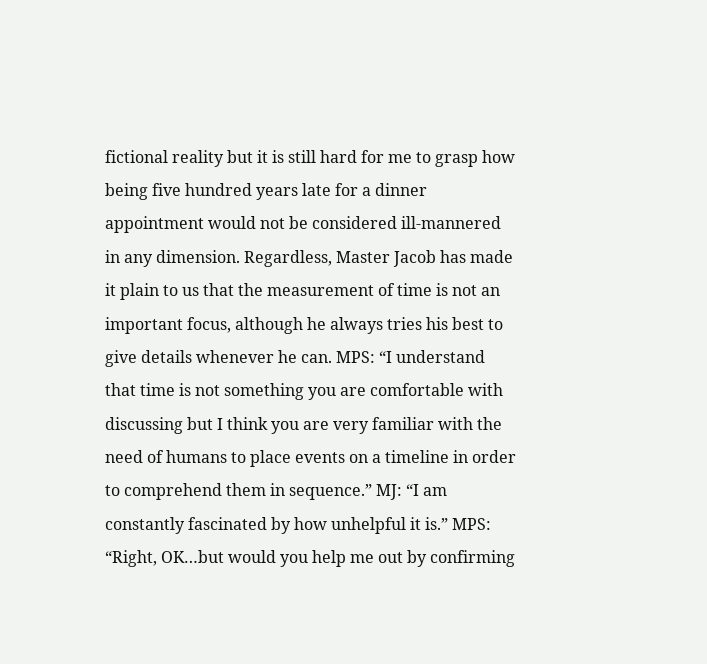fictional reality but it is still hard for me to grasp how being five hundred years late for a dinner appointment would not be considered ill-mannered in any dimension. Regardless, Master Jacob has made it plain to us that the measurement of time is not an important focus, although he always tries his best to give details whenever he can. MPS: “I understand that time is not something you are comfortable with discussing but I think you are very familiar with the need of humans to place events on a timeline in order to comprehend them in sequence.” MJ: “I am constantly fascinated by how unhelpful it is.” MPS: “Right, OK…but would you help me out by confirming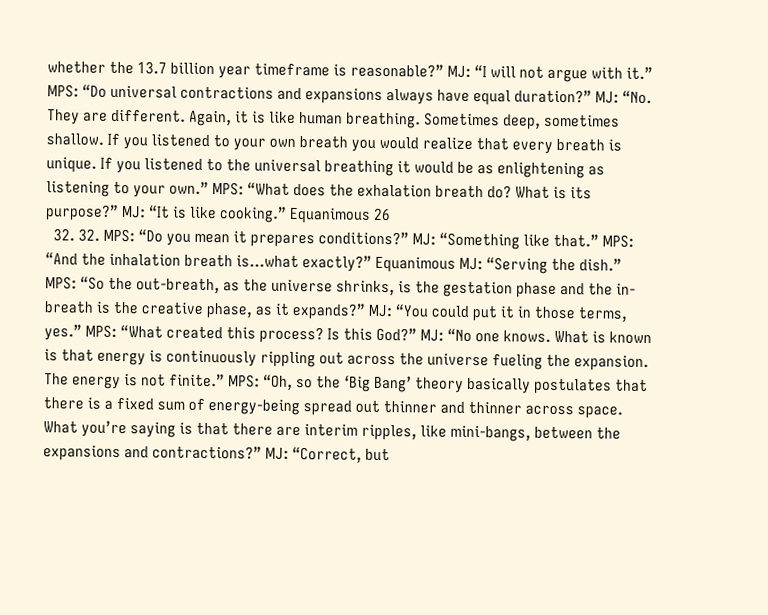whether the 13.7 billion year timeframe is reasonable?” MJ: “I will not argue with it.” MPS: “Do universal contractions and expansions always have equal duration?” MJ: “No. They are different. Again, it is like human breathing. Sometimes deep, sometimes shallow. If you listened to your own breath you would realize that every breath is unique. If you listened to the universal breathing it would be as enlightening as listening to your own.” MPS: “What does the exhalation breath do? What is its purpose?” MJ: “It is like cooking.” Equanimous 26
  32. 32. MPS: “Do you mean it prepares conditions?” MJ: “Something like that.” MPS: “And the inhalation breath is…what exactly?” Equanimous MJ: “Serving the dish.” MPS: “So the out-breath, as the universe shrinks, is the gestation phase and the in-breath is the creative phase, as it expands?” MJ: “You could put it in those terms, yes.” MPS: “What created this process? Is this God?” MJ: “No one knows. What is known is that energy is continuously rippling out across the universe fueling the expansion. The energy is not finite.” MPS: “Oh, so the ‘Big Bang’ theory basically postulates that there is a fixed sum of energy-being spread out thinner and thinner across space. What you’re saying is that there are interim ripples, like mini-bangs, between the expansions and contractions?” MJ: “Correct, but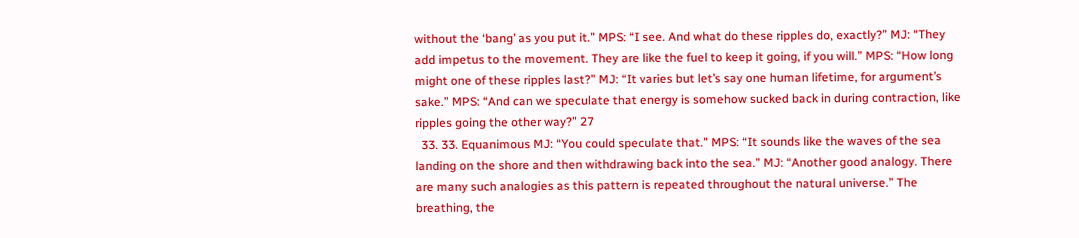without the ‘bang’ as you put it.” MPS: “I see. And what do these ripples do, exactly?” MJ: “They add impetus to the movement. They are like the fuel to keep it going, if you will.” MPS: “How long might one of these ripples last?” MJ: “It varies but let’s say one human lifetime, for argument’s sake.” MPS: “And can we speculate that energy is somehow sucked back in during contraction, like ripples going the other way?” 27
  33. 33. Equanimous MJ: “You could speculate that.” MPS: “It sounds like the waves of the sea landing on the shore and then withdrawing back into the sea.” MJ: “Another good analogy. There are many such analogies as this pattern is repeated throughout the natural universe.” The breathing, the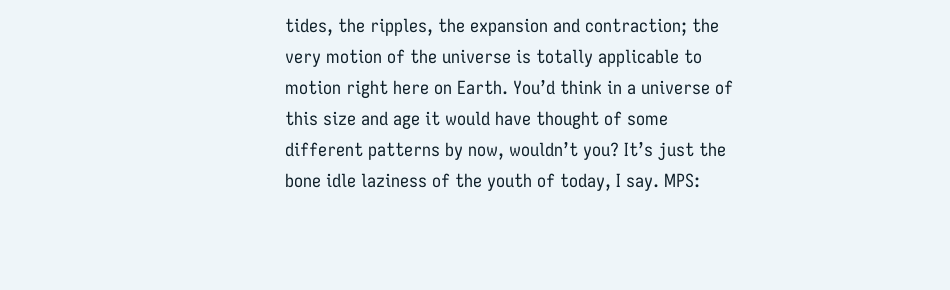tides, the ripples, the expansion and contraction; the very motion of the universe is totally applicable to motion right here on Earth. You’d think in a universe of this size and age it would have thought of some different patterns by now, wouldn’t you? It’s just the bone idle laziness of the youth of today, I say. MPS: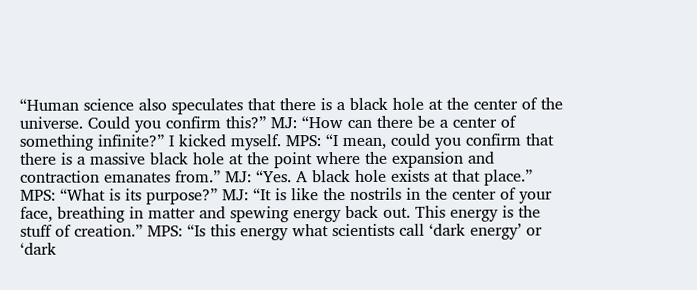“Human science also speculates that there is a black hole at the center of the universe. Could you confirm this?” MJ: “How can there be a center of something infinite?” I kicked myself. MPS: “I mean, could you confirm that there is a massive black hole at the point where the expansion and contraction emanates from.” MJ: “Yes. A black hole exists at that place.” MPS: “What is its purpose?” MJ: “It is like the nostrils in the center of your face, breathing in matter and spewing energy back out. This energy is the stuff of creation.” MPS: “Is this energy what scientists call ‘dark energy’ or ‘dark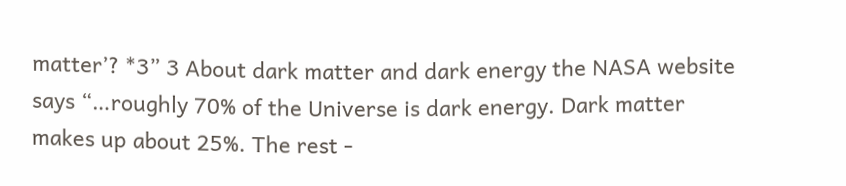matter’? *3” 3 About dark matter and dark energy the NASA website says “…roughly 70% of the Universe is dark energy. Dark matter makes up about 25%. The rest -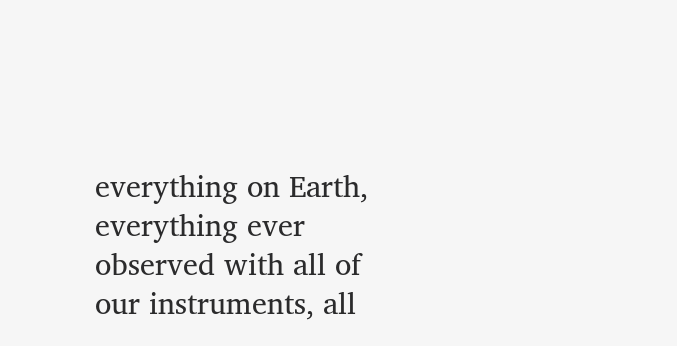everything on Earth, everything ever observed with all of our instruments, all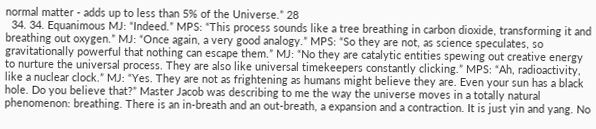normal matter - adds up to less than 5% of the Universe.” 28
  34. 34. Equanimous MJ: “Indeed.” MPS: “This process sounds like a tree breathing in carbon dioxide, transforming it and breathing out oxygen.” MJ: “Once again, a very good analogy.” MPS: “So they are not, as science speculates, so gravitationally powerful that nothing can escape them.” MJ: “No they are catalytic entities spewing out creative energy to nurture the universal process. They are also like universal timekeepers constantly clicking.” MPS: “Ah, radioactivity, like a nuclear clock.” MJ: “Yes. They are not as frightening as humans might believe they are. Even your sun has a black hole. Do you believe that?” Master Jacob was describing to me the way the universe moves in a totally natural phenomenon: breathing. There is an in-breath and an out-breath, a expansion and a contraction. It is just yin and yang. No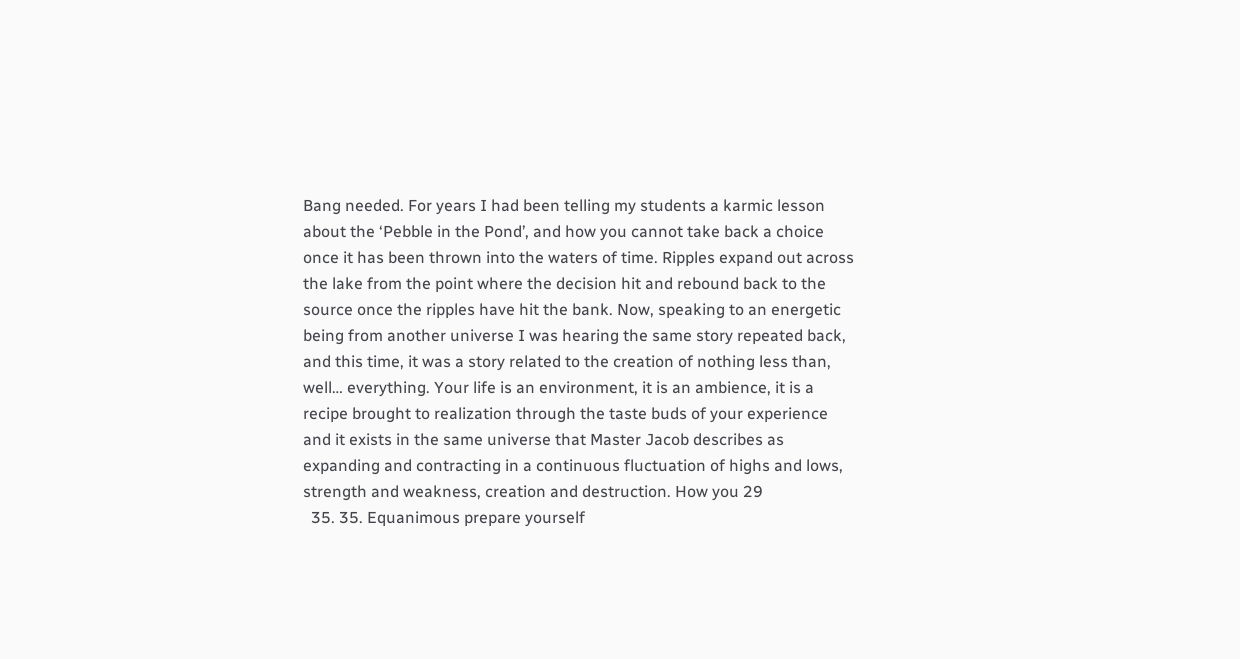Bang needed. For years I had been telling my students a karmic lesson about the ‘Pebble in the Pond’, and how you cannot take back a choice once it has been thrown into the waters of time. Ripples expand out across the lake from the point where the decision hit and rebound back to the source once the ripples have hit the bank. Now, speaking to an energetic being from another universe I was hearing the same story repeated back, and this time, it was a story related to the creation of nothing less than, well… everything. Your life is an environment, it is an ambience, it is a recipe brought to realization through the taste buds of your experience and it exists in the same universe that Master Jacob describes as expanding and contracting in a continuous fluctuation of highs and lows, strength and weakness, creation and destruction. How you 29
  35. 35. Equanimous prepare yourself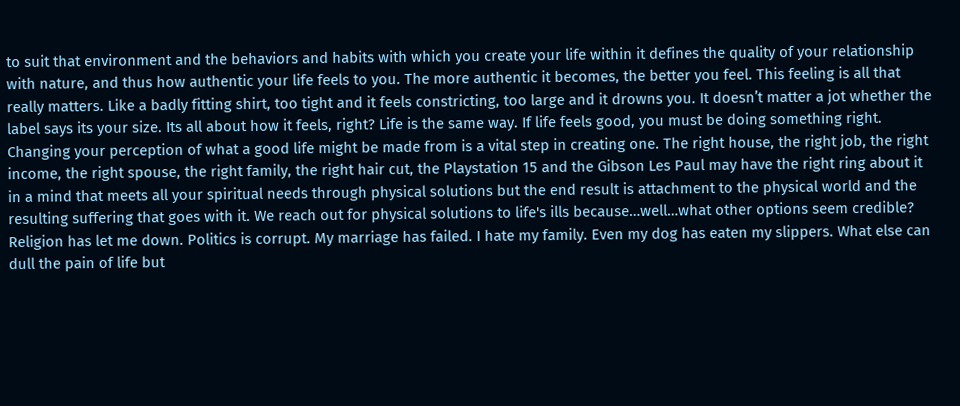to suit that environment and the behaviors and habits with which you create your life within it defines the quality of your relationship with nature, and thus how authentic your life feels to you. The more authentic it becomes, the better you feel. This feeling is all that really matters. Like a badly fitting shirt, too tight and it feels constricting, too large and it drowns you. It doesn’t matter a jot whether the label says its your size. Its all about how it feels, right? Life is the same way. If life feels good, you must be doing something right. Changing your perception of what a good life might be made from is a vital step in creating one. The right house, the right job, the right income, the right spouse, the right family, the right hair cut, the Playstation 15 and the Gibson Les Paul may have the right ring about it in a mind that meets all your spiritual needs through physical solutions but the end result is attachment to the physical world and the resulting suffering that goes with it. We reach out for physical solutions to life's ills because…well…what other options seem credible? Religion has let me down. Politics is corrupt. My marriage has failed. I hate my family. Even my dog has eaten my slippers. What else can dull the pain of life but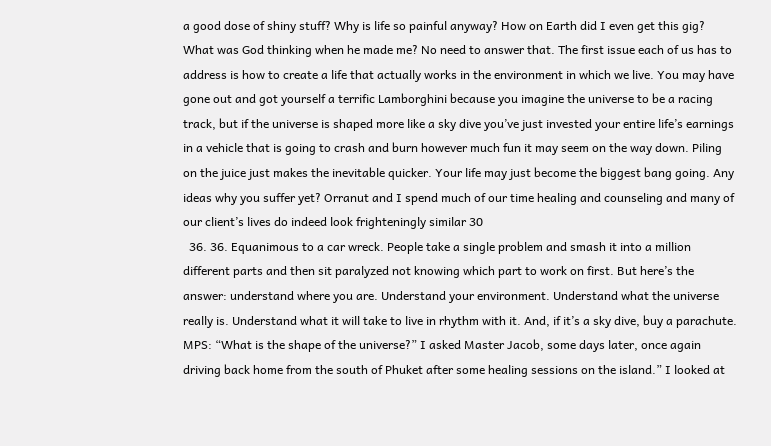a good dose of shiny stuff? Why is life so painful anyway? How on Earth did I even get this gig? What was God thinking when he made me? No need to answer that. The first issue each of us has to address is how to create a life that actually works in the environment in which we live. You may have gone out and got yourself a terrific Lamborghini because you imagine the universe to be a racing track, but if the universe is shaped more like a sky dive you’ve just invested your entire life’s earnings in a vehicle that is going to crash and burn however much fun it may seem on the way down. Piling on the juice just makes the inevitable quicker. Your life may just become the biggest bang going. Any ideas why you suffer yet? Orranut and I spend much of our time healing and counseling and many of our client’s lives do indeed look frighteningly similar 30
  36. 36. Equanimous to a car wreck. People take a single problem and smash it into a million different parts and then sit paralyzed not knowing which part to work on first. But here’s the answer: understand where you are. Understand your environment. Understand what the universe really is. Understand what it will take to live in rhythm with it. And, if it’s a sky dive, buy a parachute. MPS: “What is the shape of the universe?” I asked Master Jacob, some days later, once again driving back home from the south of Phuket after some healing sessions on the island.” I looked at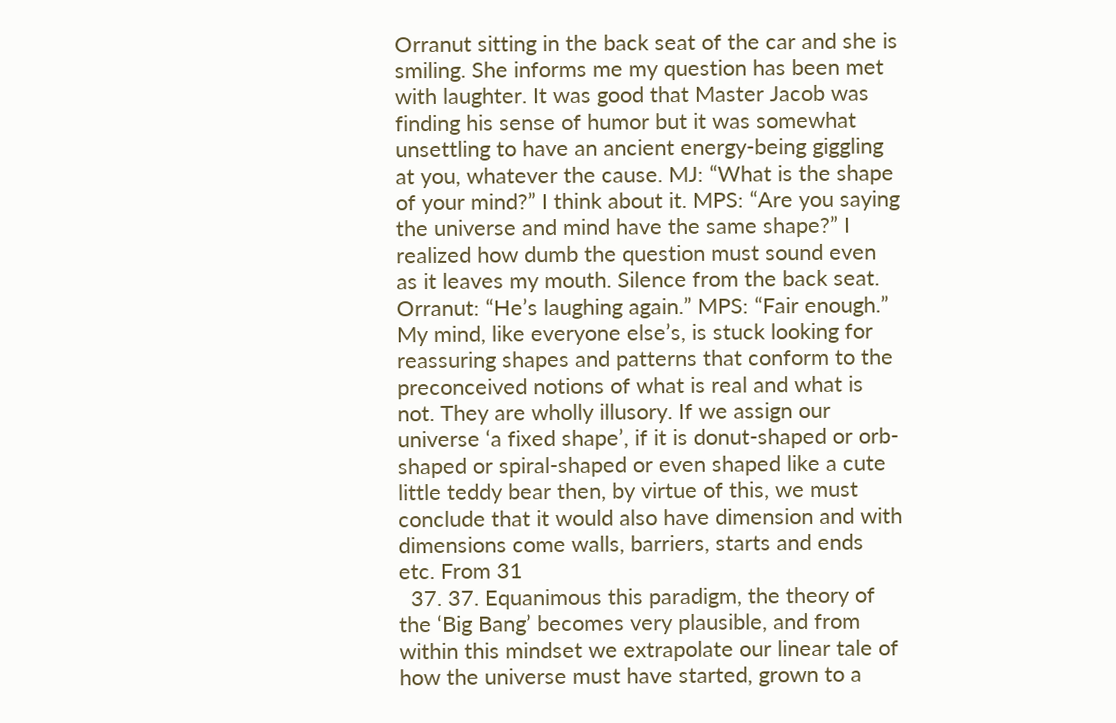Orranut sitting in the back seat of the car and she is smiling. She informs me my question has been met with laughter. It was good that Master Jacob was finding his sense of humor but it was somewhat unsettling to have an ancient energy-being giggling at you, whatever the cause. MJ: “What is the shape of your mind?” I think about it. MPS: “Are you saying the universe and mind have the same shape?” I realized how dumb the question must sound even as it leaves my mouth. Silence from the back seat. Orranut: “He’s laughing again.” MPS: “Fair enough.” My mind, like everyone else’s, is stuck looking for reassuring shapes and patterns that conform to the preconceived notions of what is real and what is not. They are wholly illusory. If we assign our universe ‘a fixed shape’, if it is donut-shaped or orb-shaped or spiral-shaped or even shaped like a cute little teddy bear then, by virtue of this, we must conclude that it would also have dimension and with dimensions come walls, barriers, starts and ends etc. From 31
  37. 37. Equanimous this paradigm, the theory of the ‘Big Bang’ becomes very plausible, and from within this mindset we extrapolate our linear tale of how the universe must have started, grown to a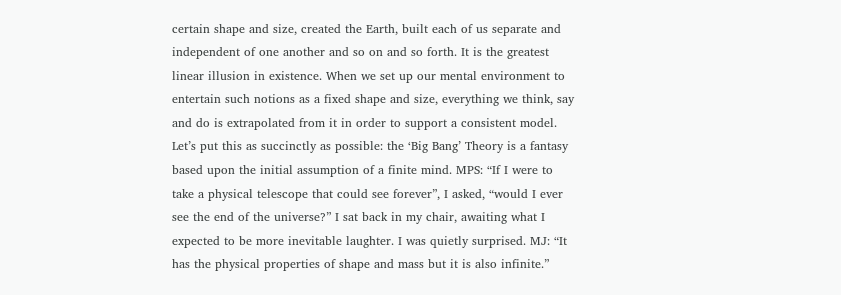certain shape and size, created the Earth, built each of us separate and independent of one another and so on and so forth. It is the greatest linear illusion in existence. When we set up our mental environment to entertain such notions as a fixed shape and size, everything we think, say and do is extrapolated from it in order to support a consistent model. Let’s put this as succinctly as possible: the ‘Big Bang’ Theory is a fantasy based upon the initial assumption of a finite mind. MPS: “If I were to take a physical telescope that could see forever”, I asked, “would I ever see the end of the universe?” I sat back in my chair, awaiting what I expected to be more inevitable laughter. I was quietly surprised. MJ: “It has the physical properties of shape and mass but it is also infinite.”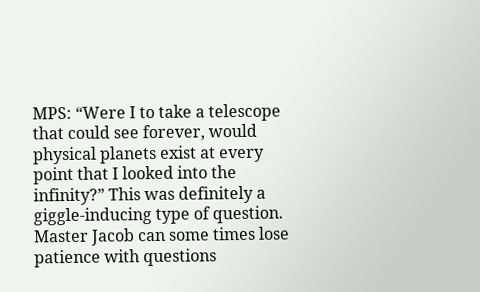MPS: “Were I to take a telescope that could see forever, would physical planets exist at every point that I looked into the infinity?” This was definitely a giggle-inducing type of question. Master Jacob can some times lose patience with questions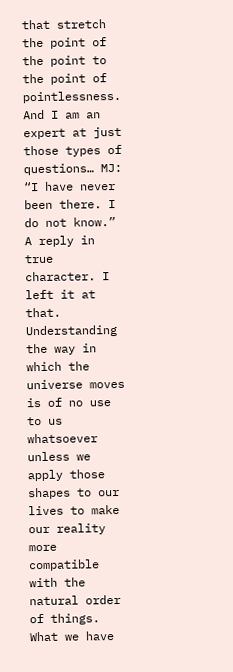that stretch the point of the point to the point of pointlessness. And I am an expert at just those types of questions… MJ: “I have never been there. I do not know.” A reply in true character. I left it at that. Understanding the way in which the universe moves is of no use to us whatsoever unless we apply those shapes to our lives to make our reality more compatible with the natural order of things. What we have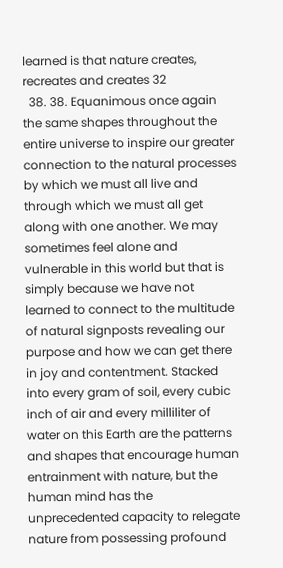learned is that nature creates, recreates and creates 32
  38. 38. Equanimous once again the same shapes throughout the entire universe to inspire our greater connection to the natural processes by which we must all live and through which we must all get along with one another. We may sometimes feel alone and vulnerable in this world but that is simply because we have not learned to connect to the multitude of natural signposts revealing our purpose and how we can get there in joy and contentment. Stacked into every gram of soil, every cubic inch of air and every milliliter of water on this Earth are the patterns and shapes that encourage human entrainment with nature, but the human mind has the unprecedented capacity to relegate nature from possessing profound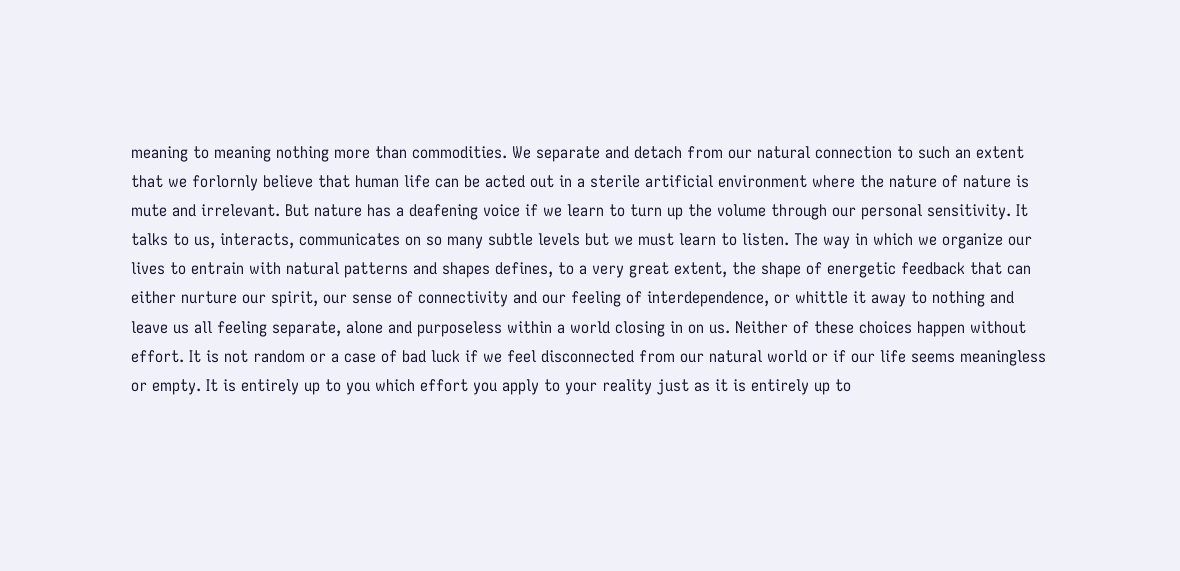meaning to meaning nothing more than commodities. We separate and detach from our natural connection to such an extent that we forlornly believe that human life can be acted out in a sterile artificial environment where the nature of nature is mute and irrelevant. But nature has a deafening voice if we learn to turn up the volume through our personal sensitivity. It talks to us, interacts, communicates on so many subtle levels but we must learn to listen. The way in which we organize our lives to entrain with natural patterns and shapes defines, to a very great extent, the shape of energetic feedback that can either nurture our spirit, our sense of connectivity and our feeling of interdependence, or whittle it away to nothing and leave us all feeling separate, alone and purposeless within a world closing in on us. Neither of these choices happen without effort. It is not random or a case of bad luck if we feel disconnected from our natural world or if our life seems meaningless or empty. It is entirely up to you which effort you apply to your reality just as it is entirely up to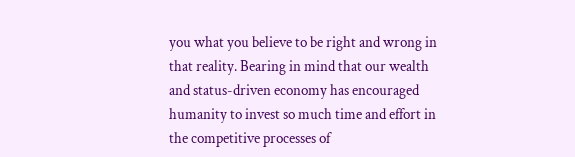you what you believe to be right and wrong in that reality. Bearing in mind that our wealth and status-driven economy has encouraged humanity to invest so much time and effort in the competitive processes of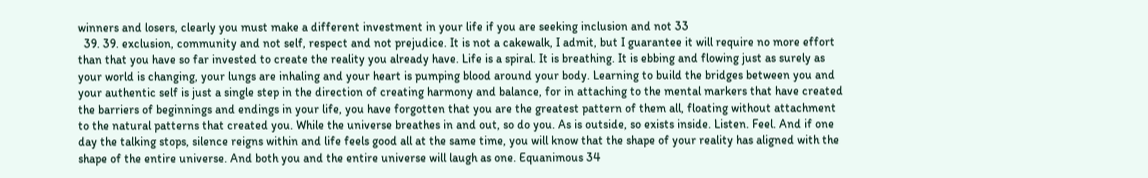winners and losers, clearly you must make a different investment in your life if you are seeking inclusion and not 33
  39. 39. exclusion, community and not self, respect and not prejudice. It is not a cakewalk, I admit, but I guarantee it will require no more effort than that you have so far invested to create the reality you already have. Life is a spiral. It is breathing. It is ebbing and flowing just as surely as your world is changing, your lungs are inhaling and your heart is pumping blood around your body. Learning to build the bridges between you and your authentic self is just a single step in the direction of creating harmony and balance, for in attaching to the mental markers that have created the barriers of beginnings and endings in your life, you have forgotten that you are the greatest pattern of them all, floating without attachment to the natural patterns that created you. While the universe breathes in and out, so do you. As is outside, so exists inside. Listen. Feel. And if one day the talking stops, silence reigns within and life feels good all at the same time, you will know that the shape of your reality has aligned with the shape of the entire universe. And both you and the entire universe will laugh as one. Equanimous 34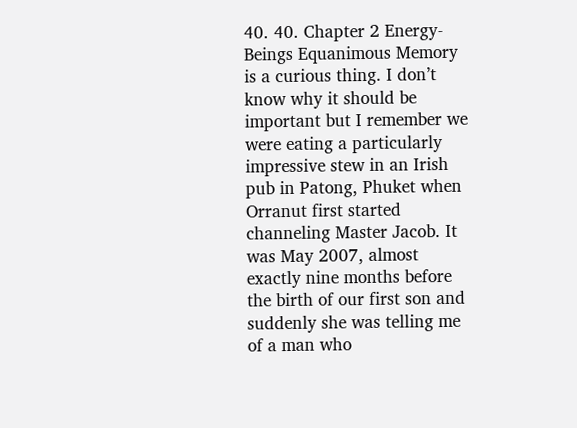40. 40. Chapter 2 Energy-Beings Equanimous Memory is a curious thing. I don’t know why it should be important but I remember we were eating a particularly impressive stew in an Irish pub in Patong, Phuket when Orranut first started channeling Master Jacob. It was May 2007, almost exactly nine months before the birth of our first son and suddenly she was telling me of a man who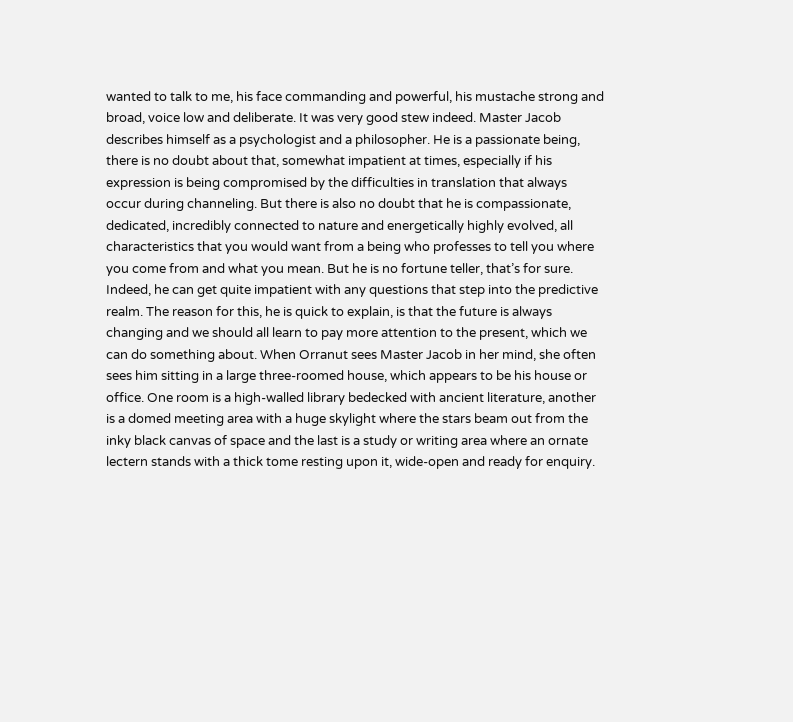wanted to talk to me, his face commanding and powerful, his mustache strong and broad, voice low and deliberate. It was very good stew indeed. Master Jacob describes himself as a psychologist and a philosopher. He is a passionate being, there is no doubt about that, somewhat impatient at times, especially if his expression is being compromised by the difficulties in translation that always occur during channeling. But there is also no doubt that he is compassionate, dedicated, incredibly connected to nature and energetically highly evolved, all characteristics that you would want from a being who professes to tell you where you come from and what you mean. But he is no fortune teller, that’s for sure. Indeed, he can get quite impatient with any questions that step into the predictive realm. The reason for this, he is quick to explain, is that the future is always changing and we should all learn to pay more attention to the present, which we can do something about. When Orranut sees Master Jacob in her mind, she often sees him sitting in a large three-roomed house, which appears to be his house or office. One room is a high-walled library bedecked with ancient literature, another is a domed meeting area with a huge skylight where the stars beam out from the inky black canvas of space and the last is a study or writing area where an ornate lectern stands with a thick tome resting upon it, wide-open and ready for enquiry.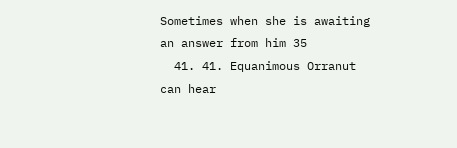Sometimes when she is awaiting an answer from him 35
  41. 41. Equanimous Orranut can hear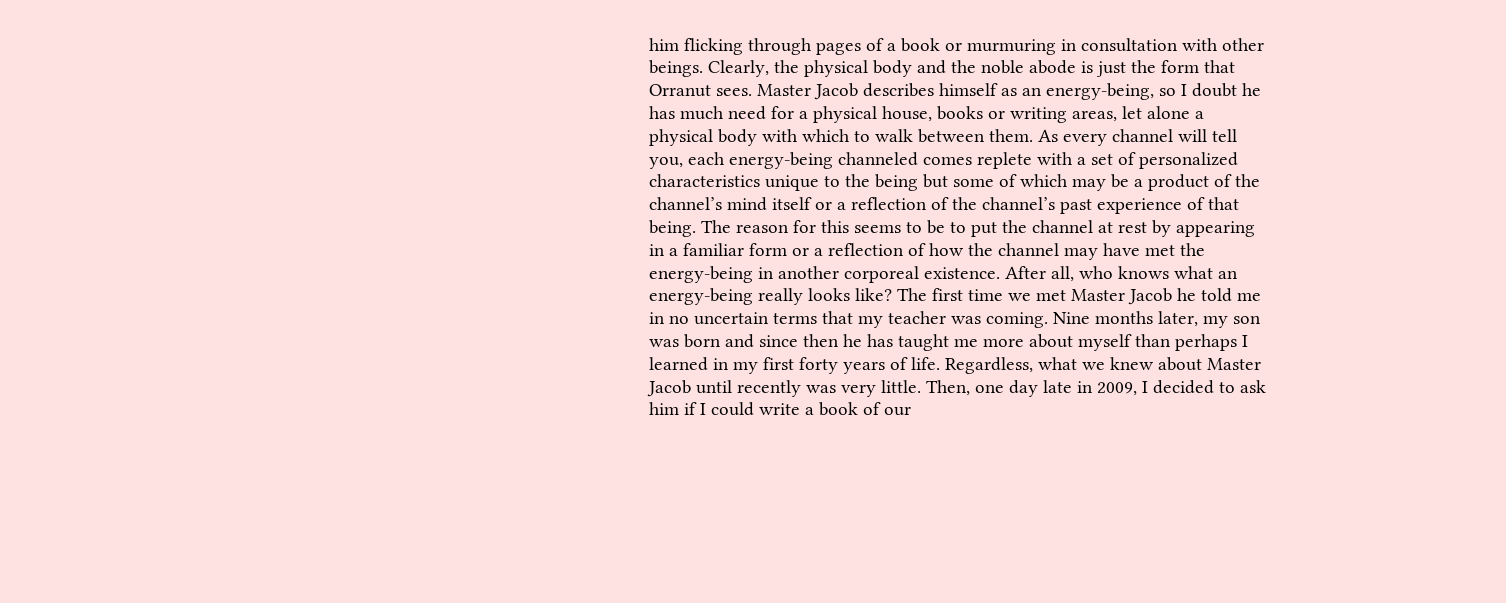him flicking through pages of a book or murmuring in consultation with other beings. Clearly, the physical body and the noble abode is just the form that Orranut sees. Master Jacob describes himself as an energy-being, so I doubt he has much need for a physical house, books or writing areas, let alone a physical body with which to walk between them. As every channel will tell you, each energy-being channeled comes replete with a set of personalized characteristics unique to the being but some of which may be a product of the channel’s mind itself or a reflection of the channel’s past experience of that being. The reason for this seems to be to put the channel at rest by appearing in a familiar form or a reflection of how the channel may have met the energy-being in another corporeal existence. After all, who knows what an energy-being really looks like? The first time we met Master Jacob he told me in no uncertain terms that my teacher was coming. Nine months later, my son was born and since then he has taught me more about myself than perhaps I learned in my first forty years of life. Regardless, what we knew about Master Jacob until recently was very little. Then, one day late in 2009, I decided to ask him if I could write a book of our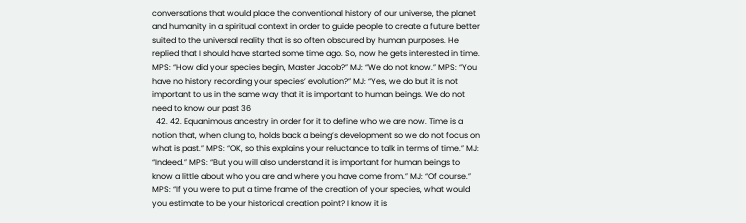conversations that would place the conventional history of our universe, the planet and humanity in a spiritual context in order to guide people to create a future better suited to the universal reality that is so often obscured by human purposes. He replied that I should have started some time ago. So, now he gets interested in time. MPS: “How did your species begin, Master Jacob?” MJ: “We do not know.” MPS: “You have no history recording your species’ evolution?” MJ: “Yes, we do but it is not important to us in the same way that it is important to human beings. We do not need to know our past 36
  42. 42. Equanimous ancestry in order for it to define who we are now. Time is a notion that, when clung to, holds back a being’s development so we do not focus on what is past.” MPS: “OK, so this explains your reluctance to talk in terms of time.” MJ: “Indeed.” MPS: “But you will also understand it is important for human beings to know a little about who you are and where you have come from.” MJ: “Of course.” MPS: “If you were to put a time frame of the creation of your species, what would you estimate to be your historical creation point? I know it is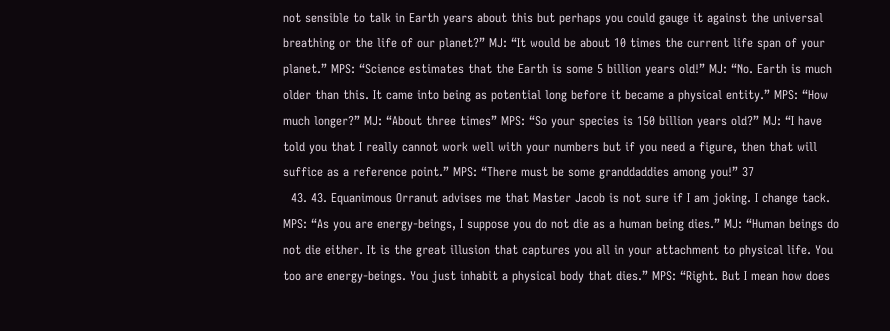not sensible to talk in Earth years about this but perhaps you could gauge it against the universal breathing or the life of our planet?” MJ: “It would be about 10 times the current life span of your planet.” MPS: “Science estimates that the Earth is some 5 billion years old!” MJ: “No. Earth is much older than this. It came into being as potential long before it became a physical entity.” MPS: “How much longer?” MJ: “About three times” MPS: “So your species is 150 billion years old?” MJ: “I have told you that I really cannot work well with your numbers but if you need a figure, then that will suffice as a reference point.” MPS: “There must be some granddaddies among you!” 37
  43. 43. Equanimous Orranut advises me that Master Jacob is not sure if I am joking. I change tack. MPS: “As you are energy-beings, I suppose you do not die as a human being dies.” MJ: “Human beings do not die either. It is the great illusion that captures you all in your attachment to physical life. You too are energy-beings. You just inhabit a physical body that dies.” MPS: “Right. But I mean how does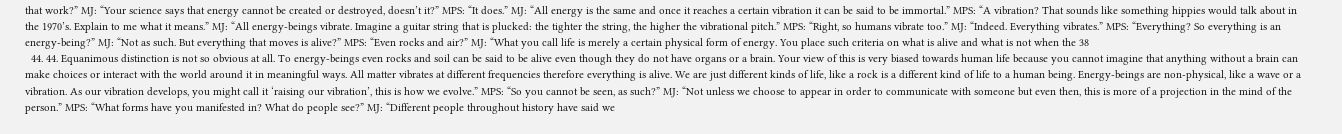that work?” MJ: “Your science says that energy cannot be created or destroyed, doesn’t it?” MPS: “It does.” MJ: “All energy is the same and once it reaches a certain vibration it can be said to be immortal.” MPS: “A vibration? That sounds like something hippies would talk about in the 1970’s. Explain to me what it means.” MJ: “All energy-beings vibrate. Imagine a guitar string that is plucked: the tighter the string, the higher the vibrational pitch.” MPS: “Right, so humans vibrate too.” MJ: “Indeed. Everything vibrates.” MPS: “Everything? So everything is an energy-being?” MJ: “Not as such. But everything that moves is alive?” MPS: “Even rocks and air?” MJ: “What you call life is merely a certain physical form of energy. You place such criteria on what is alive and what is not when the 38
  44. 44. Equanimous distinction is not so obvious at all. To energy-beings even rocks and soil can be said to be alive even though they do not have organs or a brain. Your view of this is very biased towards human life because you cannot imagine that anything without a brain can make choices or interact with the world around it in meaningful ways. All matter vibrates at different frequencies therefore everything is alive. We are just different kinds of life, like a rock is a different kind of life to a human being. Energy-beings are non-physical, like a wave or a vibration. As our vibration develops, you might call it ‘raising our vibration’, this is how we evolve.” MPS: “So you cannot be seen, as such?” MJ: “Not unless we choose to appear in order to communicate with someone but even then, this is more of a projection in the mind of the person.” MPS: “What forms have you manifested in? What do people see?” MJ: “Different people throughout history have said we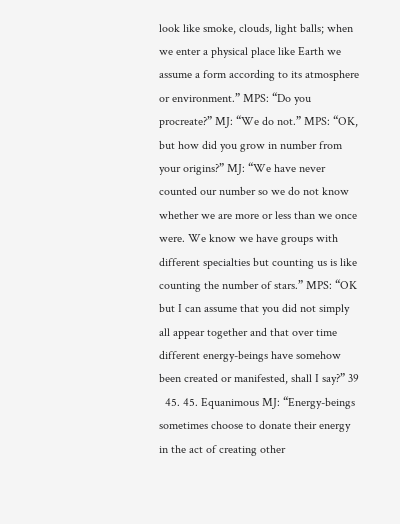look like smoke, clouds, light balls; when we enter a physical place like Earth we assume a form according to its atmosphere or environment.” MPS: “Do you procreate?” MJ: “We do not.” MPS: “OK, but how did you grow in number from your origins?” MJ: “We have never counted our number so we do not know whether we are more or less than we once were. We know we have groups with different specialties but counting us is like counting the number of stars.” MPS: “OK but I can assume that you did not simply all appear together and that over time different energy-beings have somehow been created or manifested, shall I say?” 39
  45. 45. Equanimous MJ: “Energy-beings sometimes choose to donate their energy in the act of creating other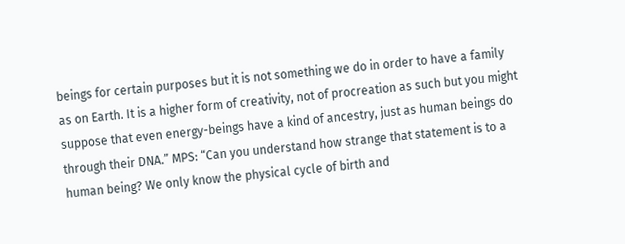beings for certain purposes but it is not something we do in order to have a family as on Earth. It is a higher form of creativity, not of procreation as such but you might suppose that even energy-beings have a kind of ancestry, just as human beings do through their DNA.” MPS: “Can you understand how strange that statement is to a human being? We only know the physical cycle of birth and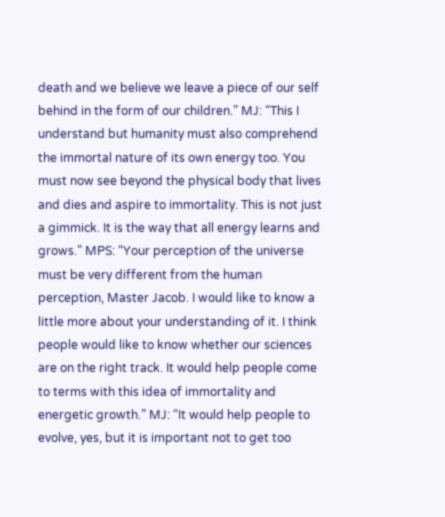death and we believe we leave a piece of our self behind in the form of our children.” MJ: “This I understand but humanity must also comprehend the immortal nature of its own energy too. You must now see beyond the physical body that lives and dies and aspire to immortality. This is not just a gimmick. It is the way that all energy learns and grows.” MPS: “Your perception of the universe must be very different from the human perception, Master Jacob. I would like to know a little more about your understanding of it. I think people would like to know whether our sciences are on the right track. It would help people come to terms with this idea of immortality and energetic growth.” MJ: “It would help people to evolve, yes, but it is important not to get too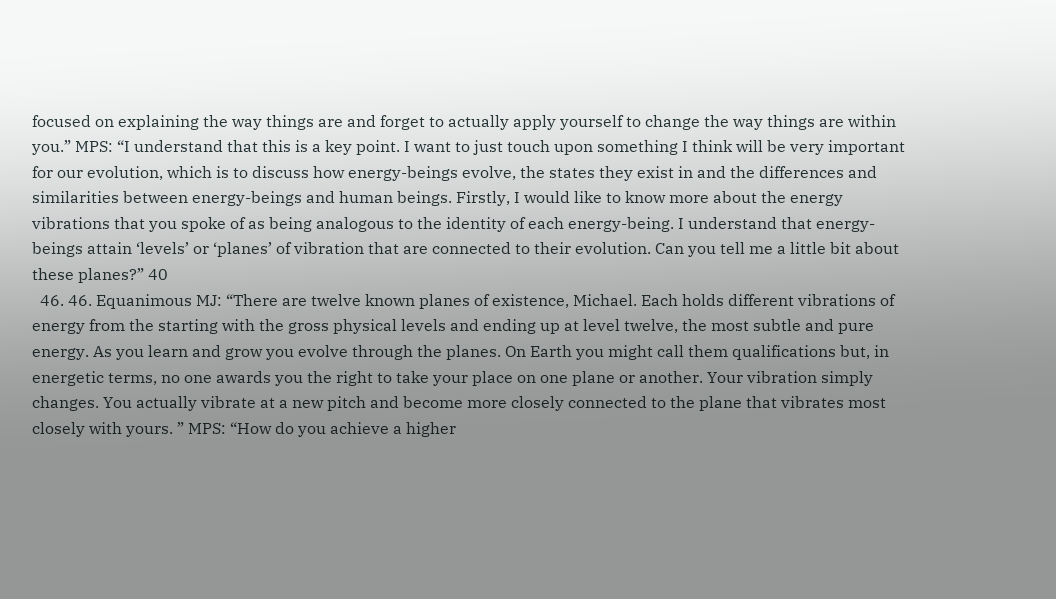focused on explaining the way things are and forget to actually apply yourself to change the way things are within you.” MPS: “I understand that this is a key point. I want to just touch upon something I think will be very important for our evolution, which is to discuss how energy-beings evolve, the states they exist in and the differences and similarities between energy-beings and human beings. Firstly, I would like to know more about the energy vibrations that you spoke of as being analogous to the identity of each energy-being. I understand that energy-beings attain ‘levels’ or ‘planes’ of vibration that are connected to their evolution. Can you tell me a little bit about these planes?” 40
  46. 46. Equanimous MJ: “There are twelve known planes of existence, Michael. Each holds different vibrations of energy from the starting with the gross physical levels and ending up at level twelve, the most subtle and pure energy. As you learn and grow you evolve through the planes. On Earth you might call them qualifications but, in energetic terms, no one awards you the right to take your place on one plane or another. Your vibration simply changes. You actually vibrate at a new pitch and become more closely connected to the plane that vibrates most closely with yours. ” MPS: “How do you achieve a higher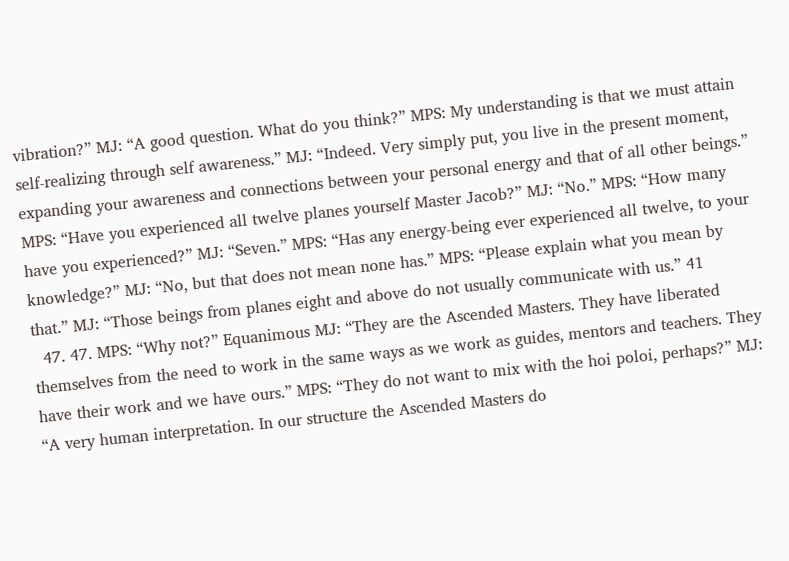vibration?” MJ: “A good question. What do you think?” MPS: My understanding is that we must attain self-realizing through self awareness.” MJ: “Indeed. Very simply put, you live in the present moment, expanding your awareness and connections between your personal energy and that of all other beings.” MPS: “Have you experienced all twelve planes yourself Master Jacob?” MJ: “No.” MPS: “How many have you experienced?” MJ: “Seven.” MPS: “Has any energy-being ever experienced all twelve, to your knowledge?” MJ: “No, but that does not mean none has.” MPS: “Please explain what you mean by that.” MJ: “Those beings from planes eight and above do not usually communicate with us.” 41
  47. 47. MPS: “Why not?” Equanimous MJ: “They are the Ascended Masters. They have liberated themselves from the need to work in the same ways as we work as guides, mentors and teachers. They have their work and we have ours.” MPS: “They do not want to mix with the hoi poloi, perhaps?” MJ: “A very human interpretation. In our structure the Ascended Masters do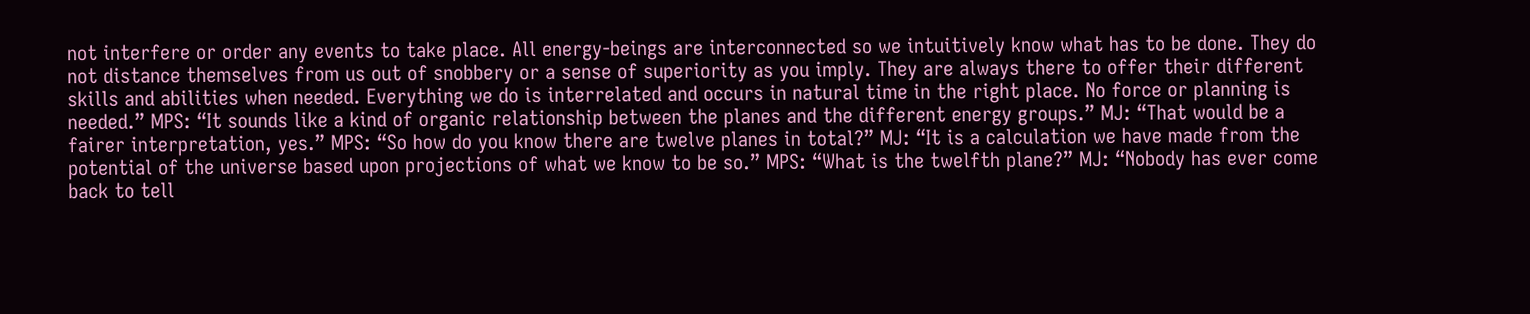not interfere or order any events to take place. All energy-beings are interconnected so we intuitively know what has to be done. They do not distance themselves from us out of snobbery or a sense of superiority as you imply. They are always there to offer their different skills and abilities when needed. Everything we do is interrelated and occurs in natural time in the right place. No force or planning is needed.” MPS: “It sounds like a kind of organic relationship between the planes and the different energy groups.” MJ: “That would be a fairer interpretation, yes.” MPS: “So how do you know there are twelve planes in total?” MJ: “It is a calculation we have made from the potential of the universe based upon projections of what we know to be so.” MPS: “What is the twelfth plane?” MJ: “Nobody has ever come back to tell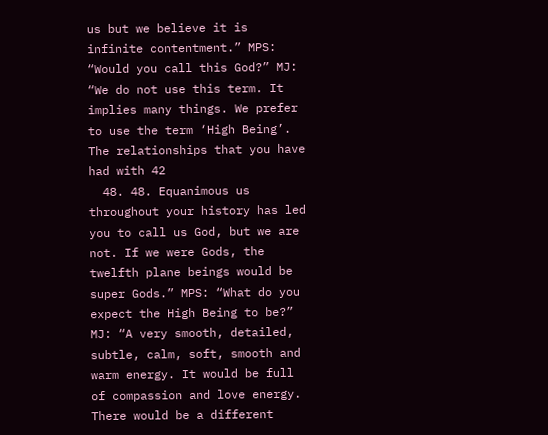us but we believe it is infinite contentment.” MPS: “Would you call this God?” MJ: “We do not use this term. It implies many things. We prefer to use the term ‘High Being’. The relationships that you have had with 42
  48. 48. Equanimous us throughout your history has led you to call us God, but we are not. If we were Gods, the twelfth plane beings would be super Gods.” MPS: “What do you expect the High Being to be?” MJ: “A very smooth, detailed, subtle, calm, soft, smooth and warm energy. It would be full of compassion and love energy. There would be a different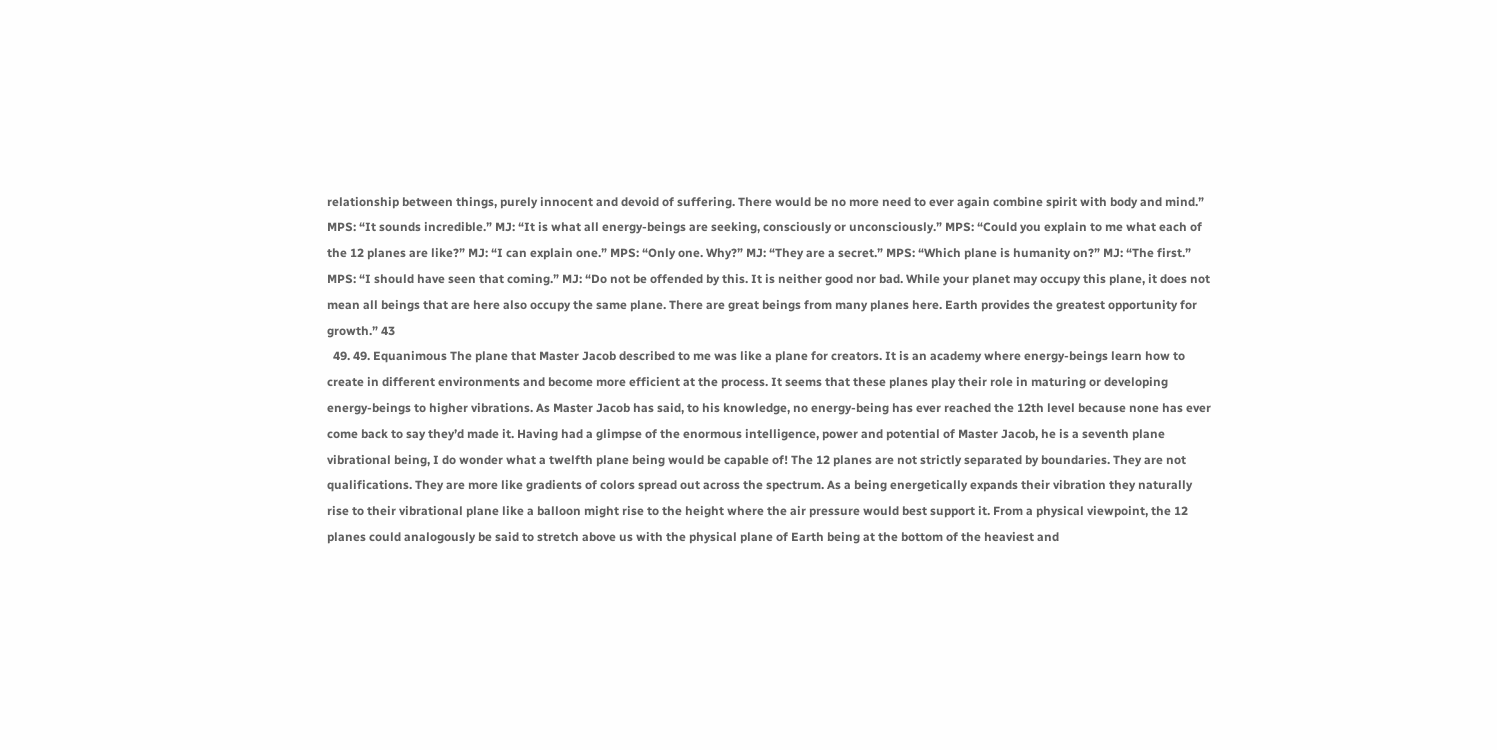relationship between things, purely innocent and devoid of suffering. There would be no more need to ever again combine spirit with body and mind.” MPS: “It sounds incredible.” MJ: “It is what all energy-beings are seeking, consciously or unconsciously.” MPS: “Could you explain to me what each of the 12 planes are like?” MJ: “I can explain one.” MPS: “Only one. Why?” MJ: “They are a secret.” MPS: “Which plane is humanity on?” MJ: “The first.” MPS: “I should have seen that coming.” MJ: “Do not be offended by this. It is neither good nor bad. While your planet may occupy this plane, it does not mean all beings that are here also occupy the same plane. There are great beings from many planes here. Earth provides the greatest opportunity for growth.” 43
  49. 49. Equanimous The plane that Master Jacob described to me was like a plane for creators. It is an academy where energy-beings learn how to create in different environments and become more efficient at the process. It seems that these planes play their role in maturing or developing energy-beings to higher vibrations. As Master Jacob has said, to his knowledge, no energy-being has ever reached the 12th level because none has ever come back to say they’d made it. Having had a glimpse of the enormous intelligence, power and potential of Master Jacob, he is a seventh plane vibrational being, I do wonder what a twelfth plane being would be capable of! The 12 planes are not strictly separated by boundaries. They are not qualifications. They are more like gradients of colors spread out across the spectrum. As a being energetically expands their vibration they naturally rise to their vibrational plane like a balloon might rise to the height where the air pressure would best support it. From a physical viewpoint, the 12 planes could analogously be said to stretch above us with the physical plane of Earth being at the bottom of the heaviest and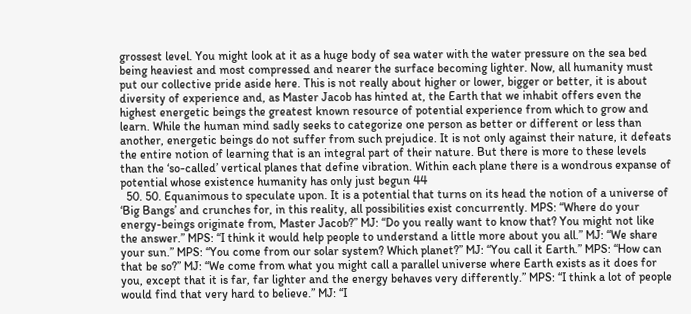grossest level. You might look at it as a huge body of sea water with the water pressure on the sea bed being heaviest and most compressed and nearer the surface becoming lighter. Now, all humanity must put our collective pride aside here. This is not really about higher or lower, bigger or better, it is about diversity of experience and, as Master Jacob has hinted at, the Earth that we inhabit offers even the highest energetic beings the greatest known resource of potential experience from which to grow and learn. While the human mind sadly seeks to categorize one person as better or different or less than another, energetic beings do not suffer from such prejudice. It is not only against their nature, it defeats the entire notion of learning that is an integral part of their nature. But there is more to these levels than the ‘so-called’ vertical planes that define vibration. Within each plane there is a wondrous expanse of potential whose existence humanity has only just begun 44
  50. 50. Equanimous to speculate upon. It is a potential that turns on its head the notion of a universe of ‘Big Bangs’ and crunches for, in this reality, all possibilities exist concurrently. MPS: “Where do your energy-beings originate from, Master Jacob?” MJ: “Do you really want to know that? You might not like the answer.” MPS: “I think it would help people to understand a little more about you all.” MJ: “We share your sun.” MPS: “You come from our solar system? Which planet?” MJ: “You call it Earth.” MPS: “How can that be so?” MJ: “We come from what you might call a parallel universe where Earth exists as it does for you, except that it is far, far lighter and the energy behaves very differently.” MPS: “I think a lot of people would find that very hard to believe.” MJ: “I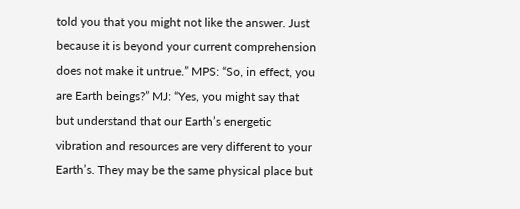told you that you might not like the answer. Just because it is beyond your current comprehension does not make it untrue.” MPS: “So, in effect, you are Earth beings?” MJ: “Yes, you might say that but understand that our Earth’s energetic vibration and resources are very different to your Earth’s. They may be the same physical place but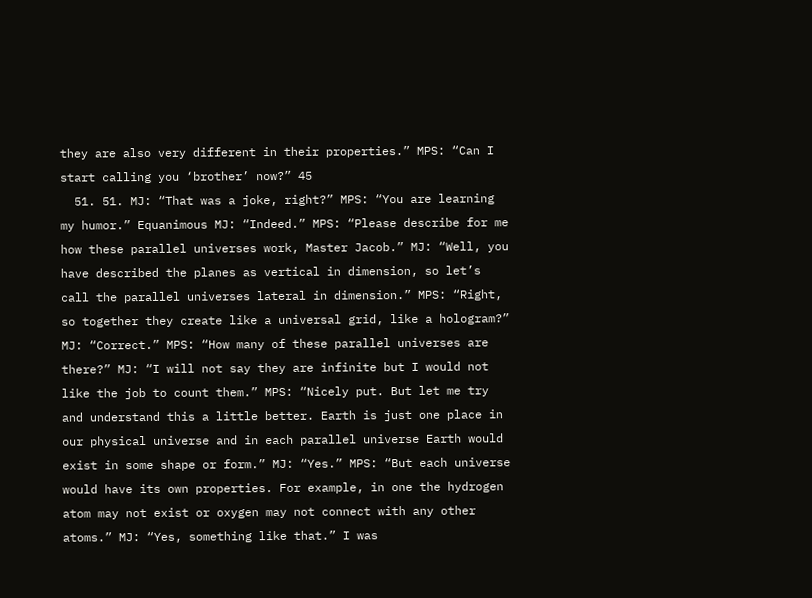they are also very different in their properties.” MPS: “Can I start calling you ‘brother’ now?” 45
  51. 51. MJ: “That was a joke, right?” MPS: “You are learning my humor.” Equanimous MJ: “Indeed.” MPS: “Please describe for me how these parallel universes work, Master Jacob.” MJ: “Well, you have described the planes as vertical in dimension, so let’s call the parallel universes lateral in dimension.” MPS: “Right, so together they create like a universal grid, like a hologram?” MJ: “Correct.” MPS: “How many of these parallel universes are there?” MJ: “I will not say they are infinite but I would not like the job to count them.” MPS: “Nicely put. But let me try and understand this a little better. Earth is just one place in our physical universe and in each parallel universe Earth would exist in some shape or form.” MJ: “Yes.” MPS: “But each universe would have its own properties. For example, in one the hydrogen atom may not exist or oxygen may not connect with any other atoms.” MJ: “Yes, something like that.” I was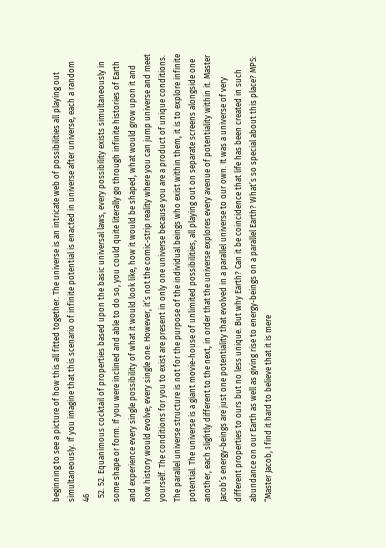beginning to see a picture of how this all fitted together. The universe is an intricate web of possibilities all playing out simultaneously. If you imagine that this scenario of infinite potential is enacted in universe after universe, each a random 46
  52. 52. Equanimous cocktail of properties based upon the basic universal laws, every possibility exists simultaneously in some shape or form. If you were inclined and able to do so, you could quite literally go through infinite histories of Earth and experience every single possibility of what it would look like, how it would be shaped, what would grow upon it and how history would evolve; every single one. However, it’s not the comic-strip reality where you can jump universe and meet yourself. The conditions for you to exist are present in only one universe because you are a product of unique conditions. The parallel universe structure is not for the purpose of the individual beings who exist within them, it is to explore infinite potential. The universe is a giant movie-house of unlimited possibilities, all playing out on separate screens alongside one another, each slightly different to the next, in order that the universe explores every avenue of potentiality within it. Master Jacob’s energy-beings are just one potentiality that evolved in a parallel universe to our own. It was a universe of very different properties to ours but no less unique. But why Earth? Can it be coincidence that life has been created in such abundance on our Earth as well as giving rise to energy-beings on a parallel Earth? What’s so special about this place? MPS: “Master Jacob, I find it hard to believe that it is mere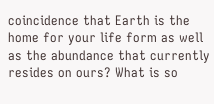coincidence that Earth is the home for your life form as well as the abundance that currently resides on ours? What is so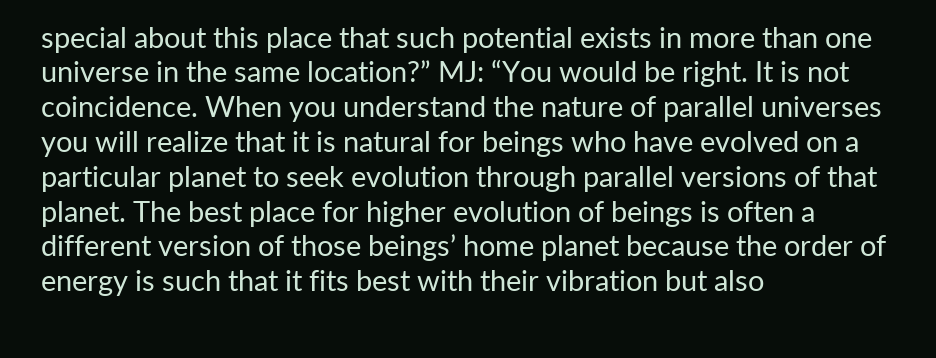special about this place that such potential exists in more than one universe in the same location?” MJ: “You would be right. It is not coincidence. When you understand the nature of parallel universes you will realize that it is natural for beings who have evolved on a particular planet to seek evolution through parallel versions of that planet. The best place for higher evolution of beings is often a different version of those beings’ home planet because the order of energy is such that it fits best with their vibration but also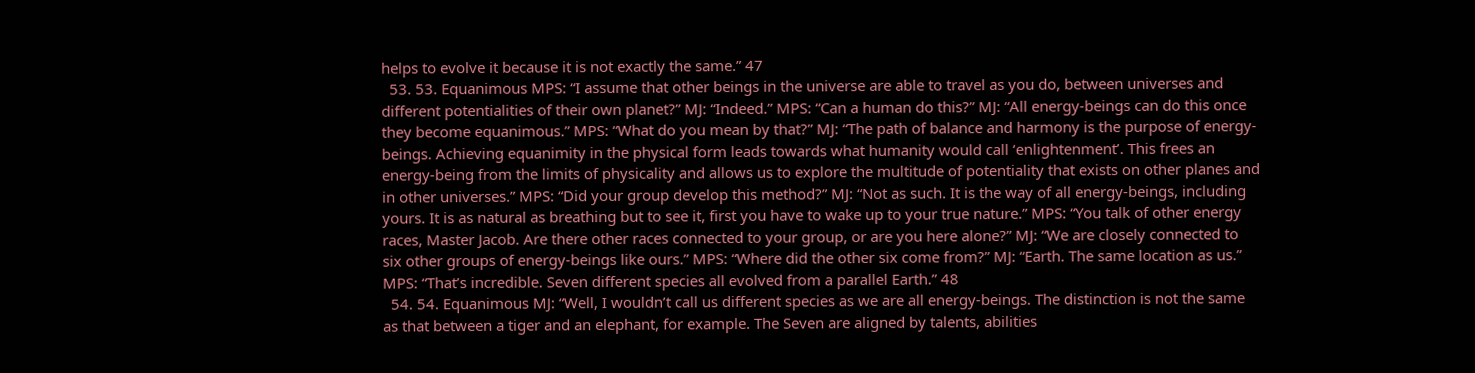helps to evolve it because it is not exactly the same.” 47
  53. 53. Equanimous MPS: “I assume that other beings in the universe are able to travel as you do, between universes and different potentialities of their own planet?” MJ: “Indeed.” MPS: “Can a human do this?” MJ: “All energy-beings can do this once they become equanimous.” MPS: “What do you mean by that?” MJ: “The path of balance and harmony is the purpose of energy-beings. Achieving equanimity in the physical form leads towards what humanity would call ‘enlightenment’. This frees an energy-being from the limits of physicality and allows us to explore the multitude of potentiality that exists on other planes and in other universes.” MPS: “Did your group develop this method?” MJ: “Not as such. It is the way of all energy-beings, including yours. It is as natural as breathing but to see it, first you have to wake up to your true nature.” MPS: “You talk of other energy races, Master Jacob. Are there other races connected to your group, or are you here alone?” MJ: “We are closely connected to six other groups of energy-beings like ours.” MPS: “Where did the other six come from?” MJ: “Earth. The same location as us.” MPS: “That’s incredible. Seven different species all evolved from a parallel Earth.” 48
  54. 54. Equanimous MJ: “Well, I wouldn’t call us different species as we are all energy-beings. The distinction is not the same as that between a tiger and an elephant, for example. The Seven are aligned by talents, abilities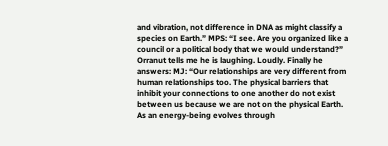and vibration, not difference in DNA as might classify a species on Earth.” MPS: “I see. Are you organized like a council or a political body that we would understand?” Orranut tells me he is laughing. Loudly. Finally he answers: MJ: “Our relationships are very different from human relationships too. The physical barriers that inhibit your connections to one another do not exist between us because we are not on the physical Earth. As an energy-being evolves through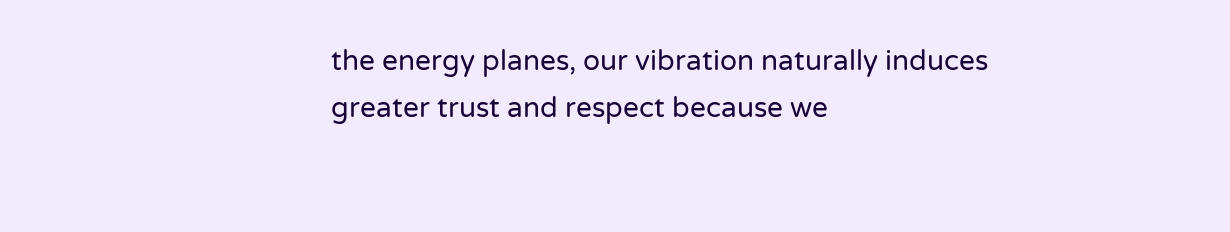the energy planes, our vibration naturally induces greater trust and respect because we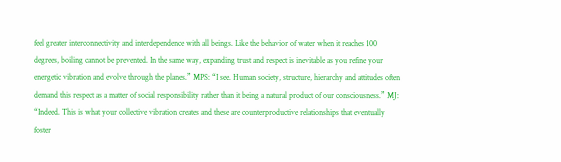feel greater interconnectivity and interdependence with all beings. Like the behavior of water when it reaches 100 degrees, boiling cannot be prevented. In the same way, expanding trust and respect is inevitable as you refine your energetic vibration and evolve through the planes.” MPS: “I see. Human society, structure, hierarchy and attitudes often demand this respect as a matter of social responsibility rather than it being a natural product of our consciousness.” MJ: “Indeed. This is what your collective vibration creates and these are counterproductive relationships that eventually foster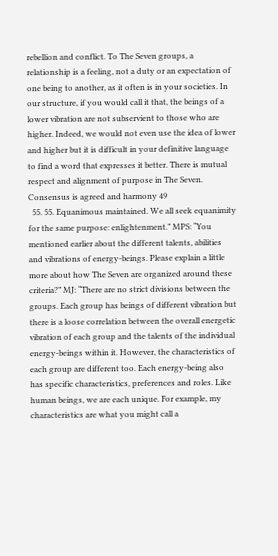rebellion and conflict. To The Seven groups, a relationship is a feeling, not a duty or an expectation of one being to another, as it often is in your societies. In our structure, if you would call it that, the beings of a lower vibration are not subservient to those who are higher. Indeed, we would not even use the idea of lower and higher but it is difficult in your definitive language to find a word that expresses it better. There is mutual respect and alignment of purpose in The Seven. Consensus is agreed and harmony 49
  55. 55. Equanimous maintained. We all seek equanimity for the same purpose: enlightenment.” MPS: “You mentioned earlier about the different talents, abilities and vibrations of energy-beings. Please explain a little more about how The Seven are organized around these criteria?” MJ: “There are no strict divisions between the groups. Each group has beings of different vibration but there is a loose correlation between the overall energetic vibration of each group and the talents of the individual energy-beings within it. However, the characteristics of each group are different too. Each energy-being also has specific characteristics, preferences and roles. Like human beings, we are each unique. For example, my characteristics are what you might call a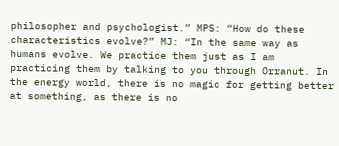philosopher and psychologist.” MPS: “How do these characteristics evolve?” MJ: “In the same way as humans evolve. We practice them just as I am practicing them by talking to you through Orranut. In the energy world, there is no magic for getting better at something, as there is no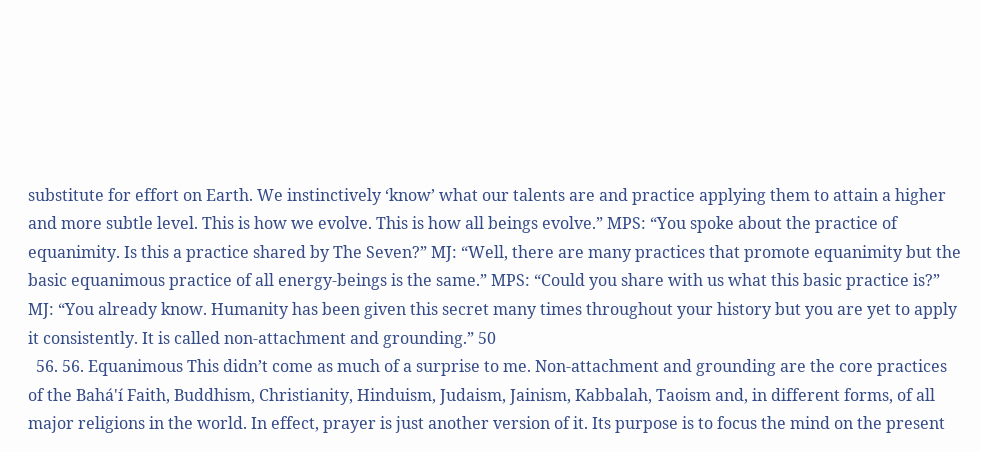substitute for effort on Earth. We instinctively ‘know’ what our talents are and practice applying them to attain a higher and more subtle level. This is how we evolve. This is how all beings evolve.” MPS: “You spoke about the practice of equanimity. Is this a practice shared by The Seven?” MJ: “Well, there are many practices that promote equanimity but the basic equanimous practice of all energy-beings is the same.” MPS: “Could you share with us what this basic practice is?” MJ: “You already know. Humanity has been given this secret many times throughout your history but you are yet to apply it consistently. It is called non-attachment and grounding.” 50
  56. 56. Equanimous This didn’t come as much of a surprise to me. Non-attachment and grounding are the core practices of the Bahá'í Faith, Buddhism, Christianity, Hinduism, Judaism, Jainism, Kabbalah, Taoism and, in different forms, of all major religions in the world. In effect, prayer is just another version of it. Its purpose is to focus the mind on the present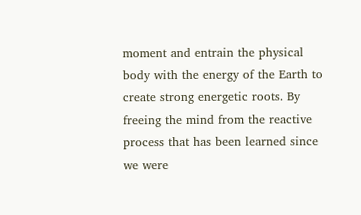moment and entrain the physical body with the energy of the Earth to create strong energetic roots. By freeing the mind from the reactive process that has been learned since we were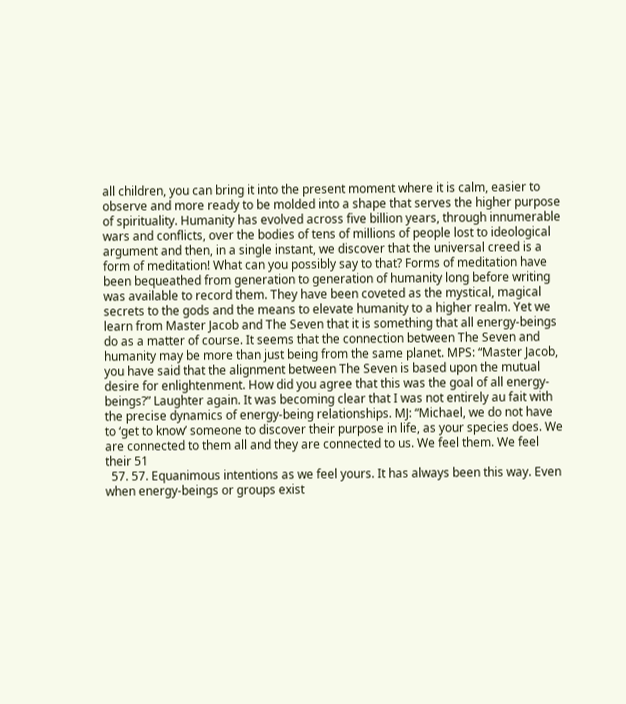all children, you can bring it into the present moment where it is calm, easier to observe and more ready to be molded into a shape that serves the higher purpose of spirituality. Humanity has evolved across five billion years, through innumerable wars and conflicts, over the bodies of tens of millions of people lost to ideological argument and then, in a single instant, we discover that the universal creed is a form of meditation! What can you possibly say to that? Forms of meditation have been bequeathed from generation to generation of humanity long before writing was available to record them. They have been coveted as the mystical, magical secrets to the gods and the means to elevate humanity to a higher realm. Yet we learn from Master Jacob and The Seven that it is something that all energy-beings do as a matter of course. It seems that the connection between The Seven and humanity may be more than just being from the same planet. MPS: “Master Jacob, you have said that the alignment between The Seven is based upon the mutual desire for enlightenment. How did you agree that this was the goal of all energy-beings?” Laughter again. It was becoming clear that I was not entirely au fait with the precise dynamics of energy-being relationships. MJ: “Michael, we do not have to ‘get to know’ someone to discover their purpose in life, as your species does. We are connected to them all and they are connected to us. We feel them. We feel their 51
  57. 57. Equanimous intentions as we feel yours. It has always been this way. Even when energy-beings or groups exist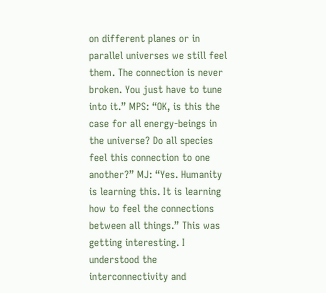on different planes or in parallel universes we still feel them. The connection is never broken. You just have to tune into it.” MPS: “OK, is this the case for all energy-beings in the universe? Do all species feel this connection to one another?” MJ: “Yes. Humanity is learning this. It is learning how to feel the connections between all things.” This was getting interesting. I understood the interconnectivity and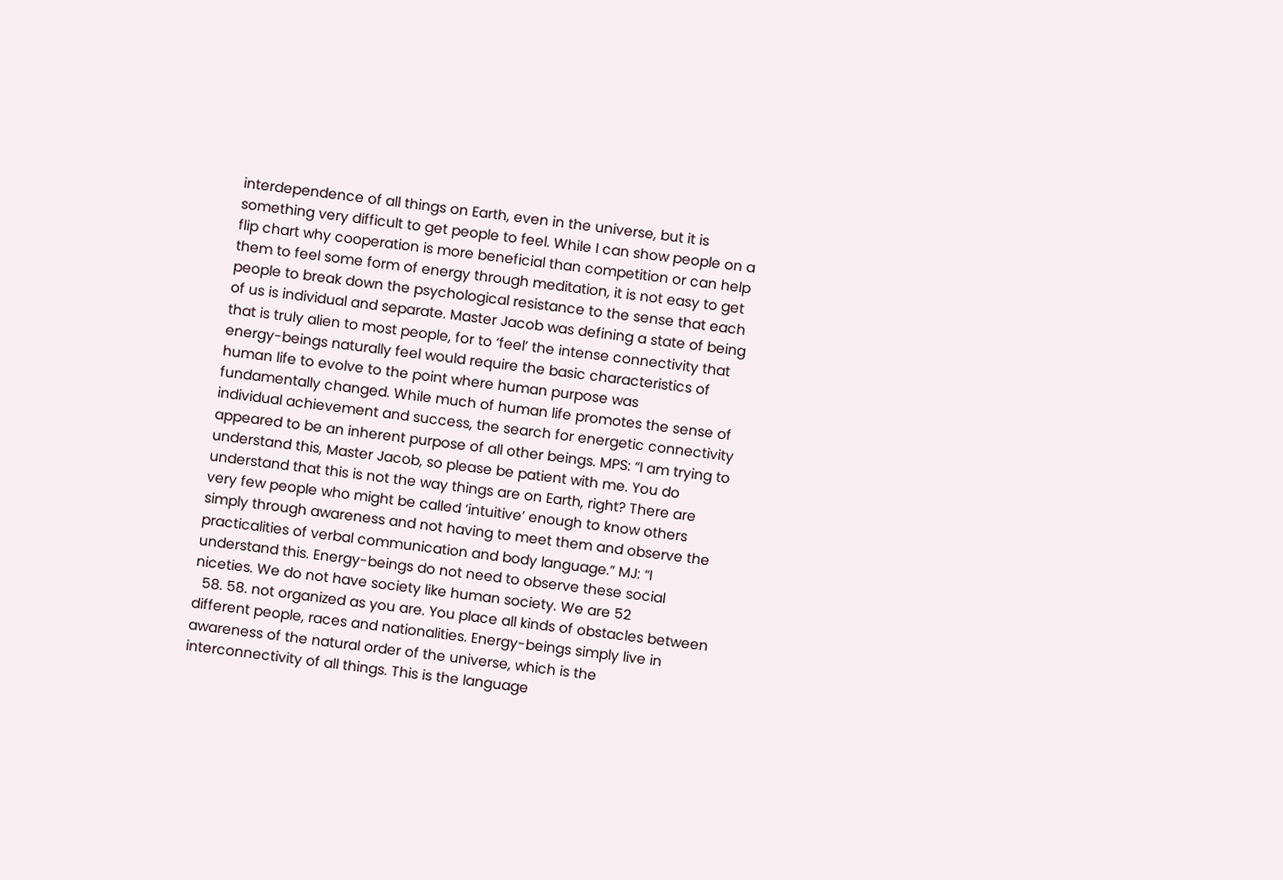interdependence of all things on Earth, even in the universe, but it is something very difficult to get people to feel. While I can show people on a flip chart why cooperation is more beneficial than competition or can help them to feel some form of energy through meditation, it is not easy to get people to break down the psychological resistance to the sense that each of us is individual and separate. Master Jacob was defining a state of being that is truly alien to most people, for to ‘feel’ the intense connectivity that energy-beings naturally feel would require the basic characteristics of human life to evolve to the point where human purpose was fundamentally changed. While much of human life promotes the sense of individual achievement and success, the search for energetic connectivity appeared to be an inherent purpose of all other beings. MPS: “I am trying to understand this, Master Jacob, so please be patient with me. You do understand that this is not the way things are on Earth, right? There are very few people who might be called ‘intuitive’ enough to know others simply through awareness and not having to meet them and observe the practicalities of verbal communication and body language.” MJ: “I understand this. Energy-beings do not need to observe these social niceties. We do not have society like human society. We are 52
  58. 58. not organized as you are. You place all kinds of obstacles between different people, races and nationalities. Energy-beings simply live in awareness of the natural order of the universe, which is the interconnectivity of all things. This is the language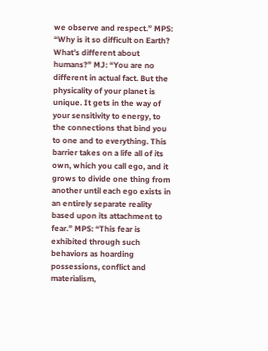we observe and respect.” MPS: “Why is it so difficult on Earth? What’s different about humans?” MJ: “You are no different in actual fact. But the physicality of your planet is unique. It gets in the way of your sensitivity to energy, to the connections that bind you to one and to everything. This barrier takes on a life all of its own, which you call ego, and it grows to divide one thing from another until each ego exists in an entirely separate reality based upon its attachment to fear.” MPS: “This fear is exhibited through such behaviors as hoarding possessions, conflict and materialism,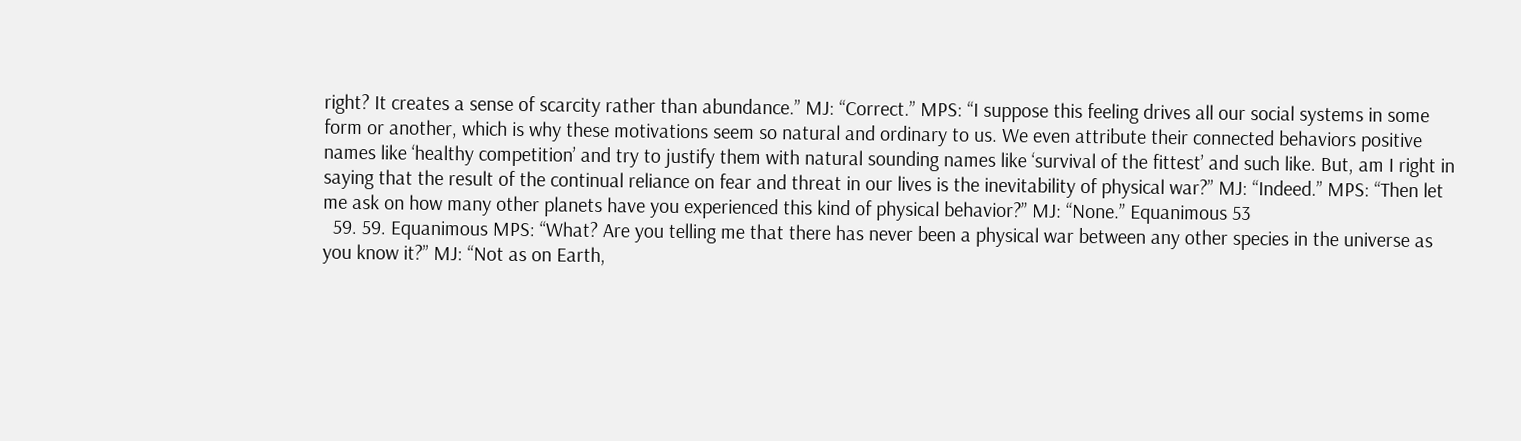right? It creates a sense of scarcity rather than abundance.” MJ: “Correct.” MPS: “I suppose this feeling drives all our social systems in some form or another, which is why these motivations seem so natural and ordinary to us. We even attribute their connected behaviors positive names like ‘healthy competition’ and try to justify them with natural sounding names like ‘survival of the fittest’ and such like. But, am I right in saying that the result of the continual reliance on fear and threat in our lives is the inevitability of physical war?” MJ: “Indeed.” MPS: “Then let me ask on how many other planets have you experienced this kind of physical behavior?” MJ: “None.” Equanimous 53
  59. 59. Equanimous MPS: “What? Are you telling me that there has never been a physical war between any other species in the universe as you know it?” MJ: “Not as on Earth,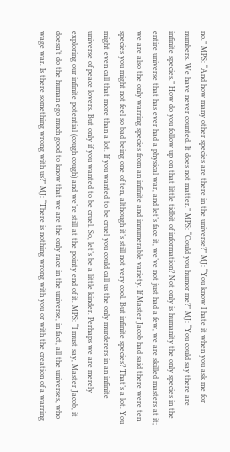no.” MPS: “And how many other species are there in the universe?” MJ: “You know I hate it when you ask me for numbers. We have never counted. It does not matter.” MPS: “Could you humor me?” MJ: “You could say there are infinite species.” How do you follow up on that little tidbit of information? Not only is humanity the only species in the entire universe that has ever had a physical war, and let’s face it, we’ve not just had a few, we are skilled masters at it; we are also the only warring species from an infinite and innumerable variety. If Master Jacob had said there were ten species you might not feel so bad being one of ten, although it’s still not very cool. But infinite species? That’s a lot. You might even call that more than a lot. If you wanted to be cruel you could call us the only murderers in an infinite universe of peace lovers. But only if you wanted to be cruel. So, let’s be a little kinder. Perhaps we are merely exploring our infinite potential (cough cough) and we’re still at the pointy end of it. MPS: “I must say, Master Jacob, it doesn’t do the human ego much good to know that we are the only race in the universe, in fact, all the universes, who wage war. Is there something wrong with us?” MJ: “There is nothing wrong with you or with the creation of a warring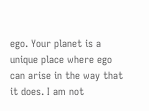ego. Your planet is a unique place where ego can arise in the way that it does. I am not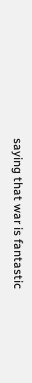saying that war is fantastic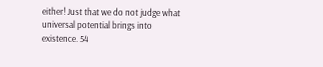either! Just that we do not judge what universal potential brings into existence. 54